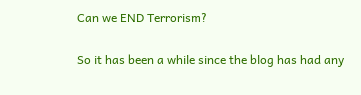Can we END Terrorism?

So it has been a while since the blog has had any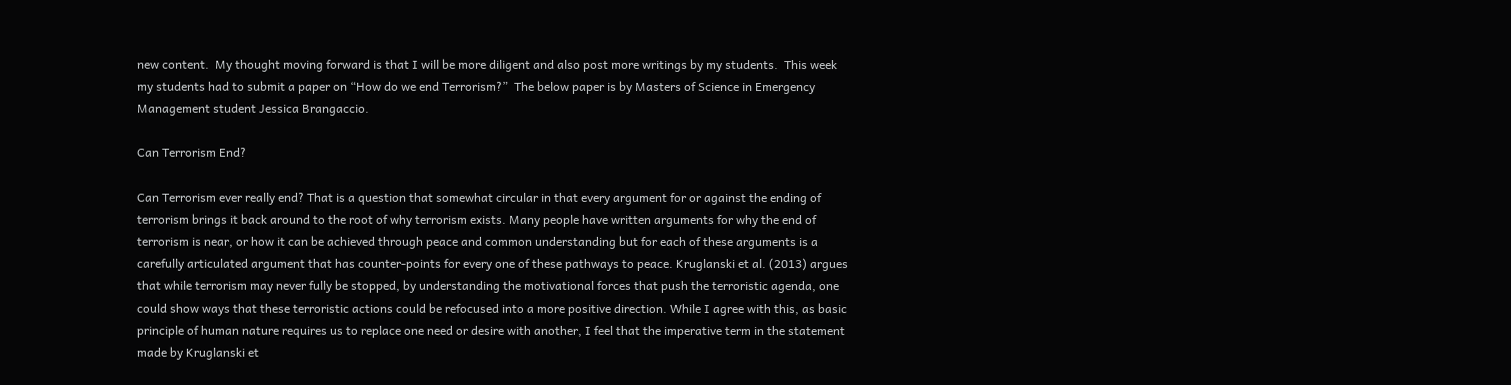new content.  My thought moving forward is that I will be more diligent and also post more writings by my students.  This week my students had to submit a paper on “How do we end Terrorism?”  The below paper is by Masters of Science in Emergency Management student Jessica Brangaccio.

Can Terrorism End?

Can Terrorism ever really end? That is a question that somewhat circular in that every argument for or against the ending of terrorism brings it back around to the root of why terrorism exists. Many people have written arguments for why the end of terrorism is near, or how it can be achieved through peace and common understanding but for each of these arguments is a carefully articulated argument that has counter-points for every one of these pathways to peace. Kruglanski et al. (2013) argues that while terrorism may never fully be stopped, by understanding the motivational forces that push the terroristic agenda, one could show ways that these terroristic actions could be refocused into a more positive direction. While I agree with this, as basic principle of human nature requires us to replace one need or desire with another, I feel that the imperative term in the statement made by Kruglanski et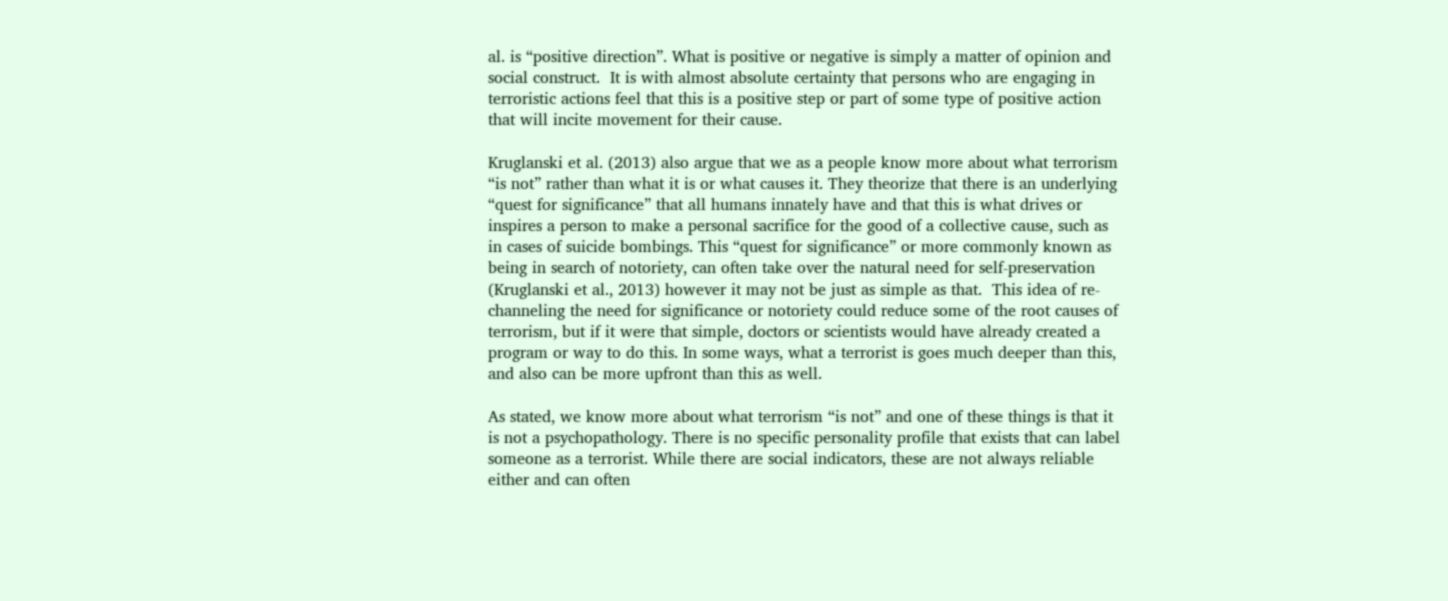al. is “positive direction”. What is positive or negative is simply a matter of opinion and social construct.  It is with almost absolute certainty that persons who are engaging in terroristic actions feel that this is a positive step or part of some type of positive action that will incite movement for their cause.

Kruglanski et al. (2013) also argue that we as a people know more about what terrorism “is not” rather than what it is or what causes it. They theorize that there is an underlying “quest for significance” that all humans innately have and that this is what drives or inspires a person to make a personal sacrifice for the good of a collective cause, such as in cases of suicide bombings. This “quest for significance” or more commonly known as being in search of notoriety, can often take over the natural need for self-preservation (Kruglanski et al., 2013) however it may not be just as simple as that.  This idea of re-channeling the need for significance or notoriety could reduce some of the root causes of terrorism, but if it were that simple, doctors or scientists would have already created a program or way to do this. In some ways, what a terrorist is goes much deeper than this, and also can be more upfront than this as well.

As stated, we know more about what terrorism “is not” and one of these things is that it is not a psychopathology. There is no specific personality profile that exists that can label someone as a terrorist. While there are social indicators, these are not always reliable either and can often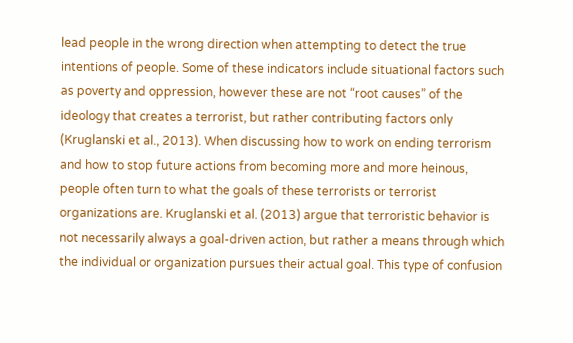lead people in the wrong direction when attempting to detect the true intentions of people. Some of these indicators include situational factors such as poverty and oppression, however these are not “root causes” of the ideology that creates a terrorist, but rather contributing factors only (Kruglanski et al., 2013). When discussing how to work on ending terrorism and how to stop future actions from becoming more and more heinous, people often turn to what the goals of these terrorists or terrorist organizations are. Kruglanski et al. (2013) argue that terroristic behavior is not necessarily always a goal-driven action, but rather a means through which the individual or organization pursues their actual goal. This type of confusion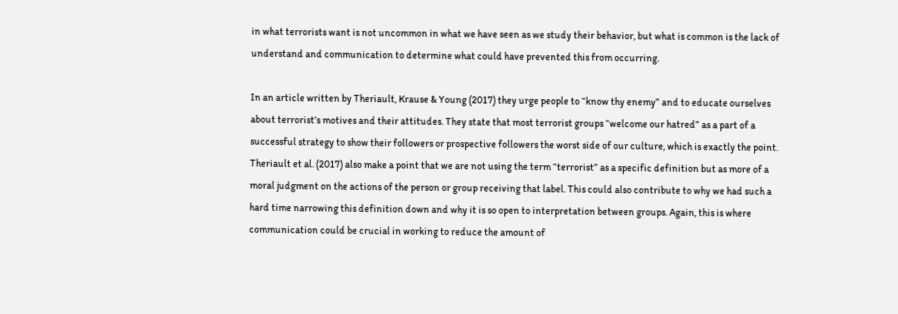in what terrorists want is not uncommon in what we have seen as we study their behavior, but what is common is the lack of understand and communication to determine what could have prevented this from occurring.

In an article written by Theriault, Krause & Young (2017) they urge people to “know thy enemy” and to educate ourselves about terrorist’s motives and their attitudes. They state that most terrorist groups “welcome our hatred” as a part of a successful strategy to show their followers or prospective followers the worst side of our culture, which is exactly the point. Theriault et al. (2017) also make a point that we are not using the term “terrorist” as a specific definition but as more of a moral judgment on the actions of the person or group receiving that label. This could also contribute to why we had such a hard time narrowing this definition down and why it is so open to interpretation between groups. Again, this is where communication could be crucial in working to reduce the amount of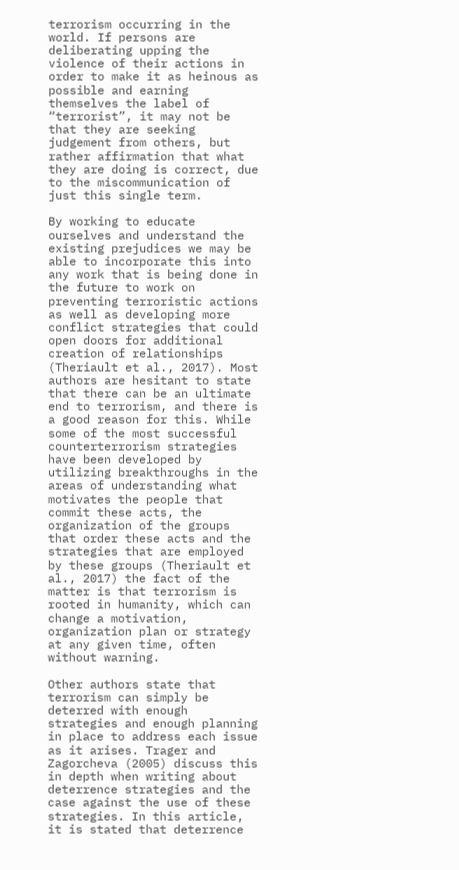terrorism occurring in the world. If persons are deliberating upping the violence of their actions in order to make it as heinous as possible and earning themselves the label of “terrorist”, it may not be that they are seeking judgement from others, but rather affirmation that what they are doing is correct, due to the miscommunication of just this single term.

By working to educate ourselves and understand the existing prejudices we may be able to incorporate this into any work that is being done in the future to work on preventing terroristic actions as well as developing more conflict strategies that could open doors for additional creation of relationships (Theriault et al., 2017). Most authors are hesitant to state that there can be an ultimate end to terrorism, and there is a good reason for this. While some of the most successful counterterrorism strategies have been developed by utilizing breakthroughs in the areas of understanding what motivates the people that commit these acts, the organization of the groups that order these acts and the strategies that are employed by these groups (Theriault et al., 2017) the fact of the matter is that terrorism is rooted in humanity, which can change a motivation, organization plan or strategy at any given time, often without warning.

Other authors state that terrorism can simply be deterred with enough strategies and enough planning in place to address each issue as it arises. Trager and Zagorcheva (2005) discuss this in depth when writing about deterrence strategies and the case against the use of these strategies. In this article, it is stated that deterrence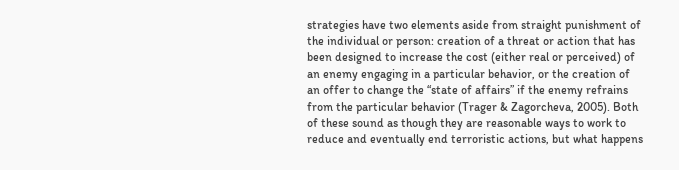strategies have two elements aside from straight punishment of the individual or person: creation of a threat or action that has been designed to increase the cost (either real or perceived) of an enemy engaging in a particular behavior, or the creation of an offer to change the “state of affairs” if the enemy refrains from the particular behavior (Trager & Zagorcheva, 2005). Both of these sound as though they are reasonable ways to work to reduce and eventually end terroristic actions, but what happens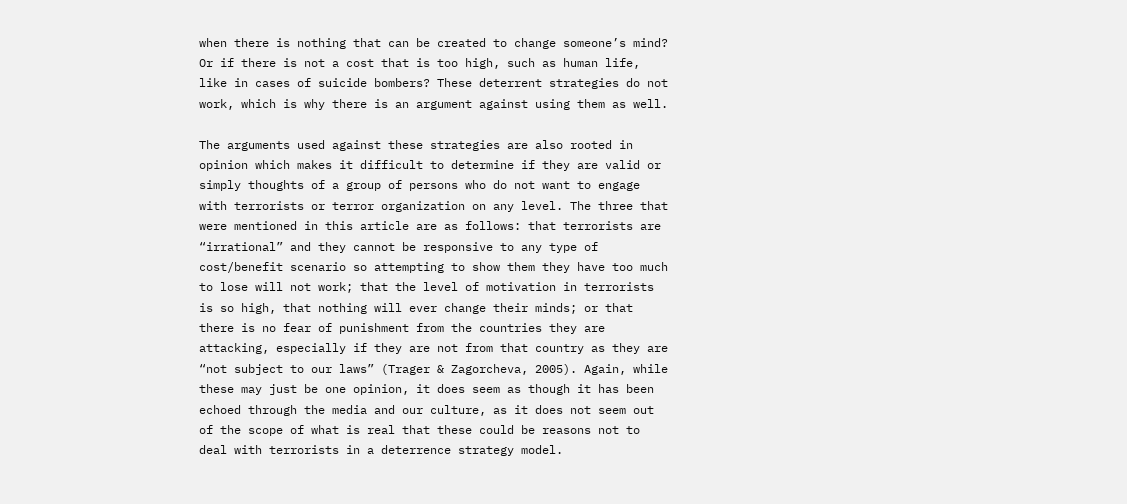when there is nothing that can be created to change someone’s mind? Or if there is not a cost that is too high, such as human life, like in cases of suicide bombers? These deterrent strategies do not work, which is why there is an argument against using them as well.

The arguments used against these strategies are also rooted in opinion which makes it difficult to determine if they are valid or simply thoughts of a group of persons who do not want to engage with terrorists or terror organization on any level. The three that were mentioned in this article are as follows: that terrorists are “irrational” and they cannot be responsive to any type of cost/benefit scenario so attempting to show them they have too much to lose will not work; that the level of motivation in terrorists is so high, that nothing will ever change their minds; or that there is no fear of punishment from the countries they are attacking, especially if they are not from that country as they are “not subject to our laws” (Trager & Zagorcheva, 2005). Again, while these may just be one opinion, it does seem as though it has been echoed through the media and our culture, as it does not seem out of the scope of what is real that these could be reasons not to deal with terrorists in a deterrence strategy model.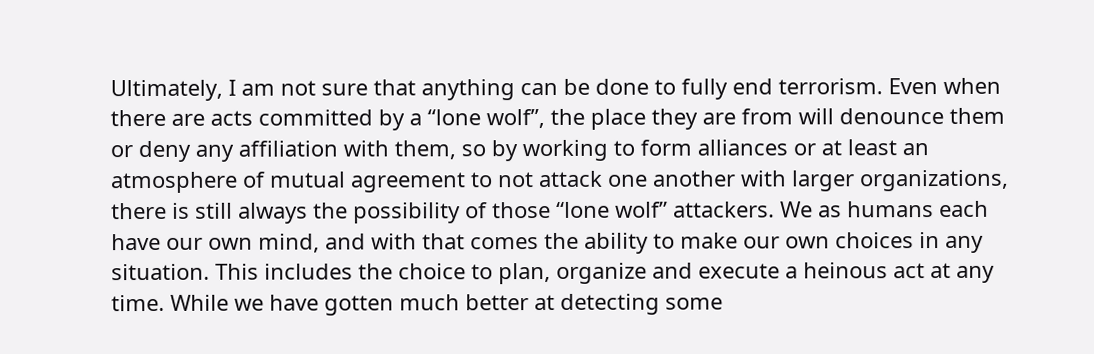Ultimately, I am not sure that anything can be done to fully end terrorism. Even when there are acts committed by a “lone wolf”, the place they are from will denounce them or deny any affiliation with them, so by working to form alliances or at least an atmosphere of mutual agreement to not attack one another with larger organizations, there is still always the possibility of those “lone wolf” attackers. We as humans each have our own mind, and with that comes the ability to make our own choices in any situation. This includes the choice to plan, organize and execute a heinous act at any time. While we have gotten much better at detecting some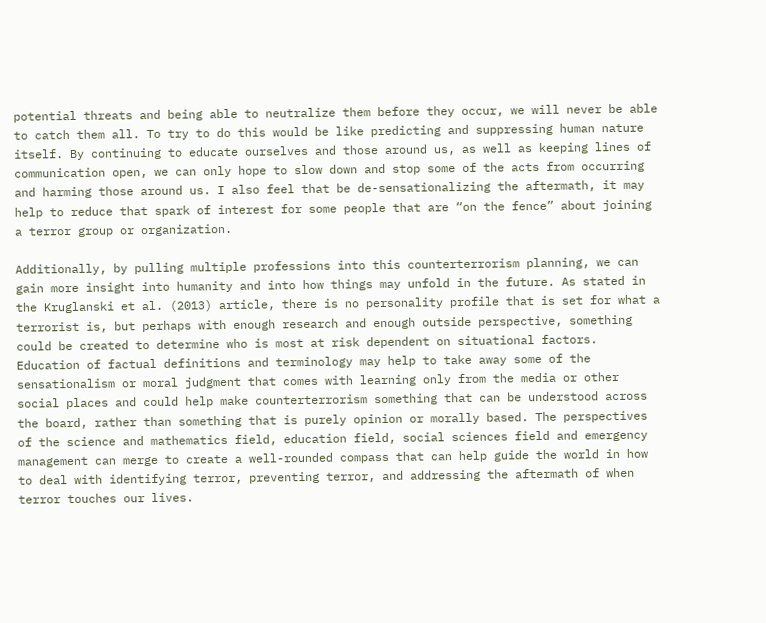potential threats and being able to neutralize them before they occur, we will never be able to catch them all. To try to do this would be like predicting and suppressing human nature itself. By continuing to educate ourselves and those around us, as well as keeping lines of communication open, we can only hope to slow down and stop some of the acts from occurring and harming those around us. I also feel that be de-sensationalizing the aftermath, it may help to reduce that spark of interest for some people that are “on the fence” about joining a terror group or organization.

Additionally, by pulling multiple professions into this counterterrorism planning, we can gain more insight into humanity and into how things may unfold in the future. As stated in the Kruglanski et al. (2013) article, there is no personality profile that is set for what a terrorist is, but perhaps with enough research and enough outside perspective, something could be created to determine who is most at risk dependent on situational factors. Education of factual definitions and terminology may help to take away some of the sensationalism or moral judgment that comes with learning only from the media or other social places and could help make counterterrorism something that can be understood across the board, rather than something that is purely opinion or morally based. The perspectives of the science and mathematics field, education field, social sciences field and emergency management can merge to create a well-rounded compass that can help guide the world in how to deal with identifying terror, preventing terror, and addressing the aftermath of when terror touches our lives.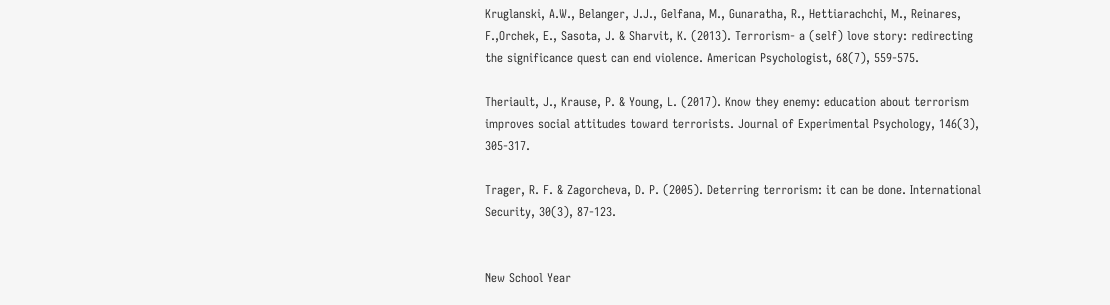Kruglanski, A.W., Belanger, J.J., Gelfana, M., Gunaratha, R., Hettiarachchi, M., Reinares, F.,Orchek, E., Sasota, J. & Sharvit, K. (2013). Terrorism- a (self) love story: redirecting the significance quest can end violence. American Psychologist, 68(7), 559-575.

Theriault, J., Krause, P. & Young, L. (2017). Know they enemy: education about terrorism    improves social attitudes toward terrorists. Journal of Experimental Psychology, 146(3),    305-317.

Trager, R. F. & Zagorcheva, D. P. (2005). Deterring terrorism: it can be done. International Security, 30(3), 87-123.


New School Year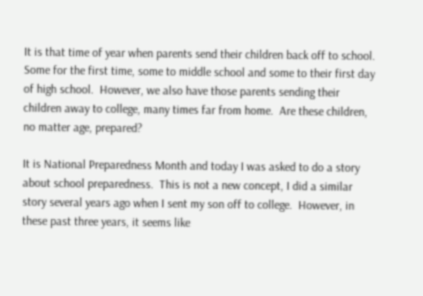It is that time of year when parents send their children back off to school.  Some for the first time, some to middle school and some to their first day of high school.  However, we also have those parents sending their children away to college, many times far from home.  Are these children, no matter age, prepared?

It is National Preparedness Month and today I was asked to do a story about school preparedness.  This is not a new concept, I did a similar story several years ago when I sent my son off to college.  However, in these past three years, it seems like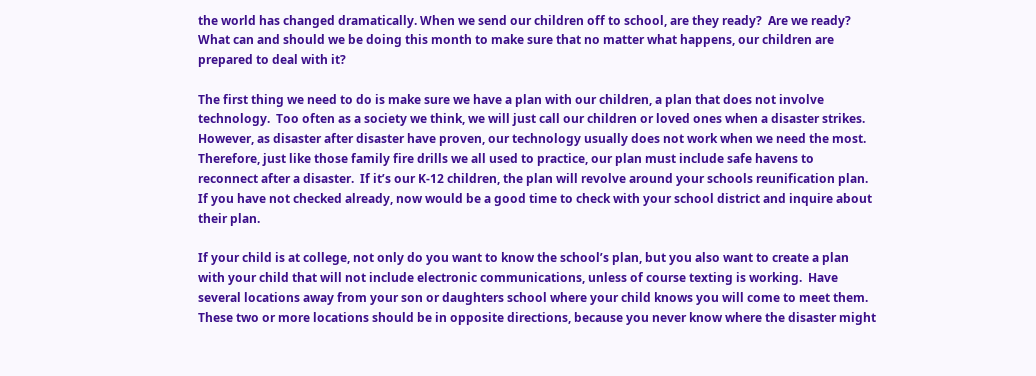the world has changed dramatically. When we send our children off to school, are they ready?  Are we ready?  What can and should we be doing this month to make sure that no matter what happens, our children are prepared to deal with it?

The first thing we need to do is make sure we have a plan with our children, a plan that does not involve technology.  Too often as a society we think, we will just call our children or loved ones when a disaster strikes.  However, as disaster after disaster have proven, our technology usually does not work when we need the most. Therefore, just like those family fire drills we all used to practice, our plan must include safe havens to reconnect after a disaster.  If it’s our K-12 children, the plan will revolve around your schools reunification plan.  If you have not checked already, now would be a good time to check with your school district and inquire about their plan.

If your child is at college, not only do you want to know the school’s plan, but you also want to create a plan with your child that will not include electronic communications, unless of course texting is working.  Have several locations away from your son or daughters school where your child knows you will come to meet them.  These two or more locations should be in opposite directions, because you never know where the disaster might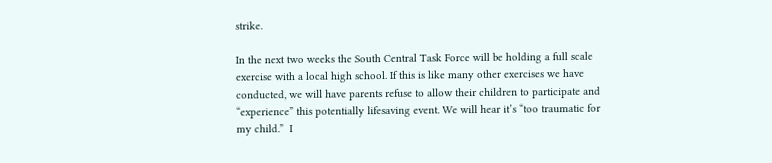strike.

In the next two weeks the South Central Task Force will be holding a full scale exercise with a local high school. If this is like many other exercises we have conducted, we will have parents refuse to allow their children to participate and “experience” this potentially lifesaving event. We will hear it’s “too traumatic for my child.”  I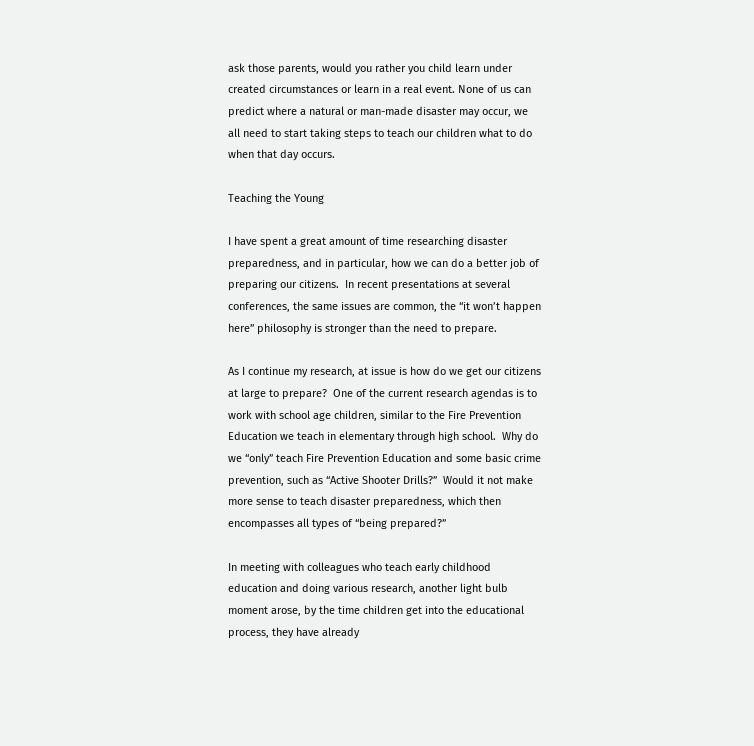ask those parents, would you rather you child learn under created circumstances or learn in a real event. None of us can predict where a natural or man-made disaster may occur, we all need to start taking steps to teach our children what to do when that day occurs.

Teaching the Young

I have spent a great amount of time researching disaster preparedness, and in particular, how we can do a better job of preparing our citizens.  In recent presentations at several conferences, the same issues are common, the “it won’t happen here” philosophy is stronger than the need to prepare.

As I continue my research, at issue is how do we get our citizens at large to prepare?  One of the current research agendas is to work with school age children, similar to the Fire Prevention Education we teach in elementary through high school.  Why do we “only” teach Fire Prevention Education and some basic crime prevention, such as “Active Shooter Drills?”  Would it not make more sense to teach disaster preparedness, which then encompasses all types of “being prepared?”

In meeting with colleagues who teach early childhood education and doing various research, another light bulb moment arose, by the time children get into the educational process, they have already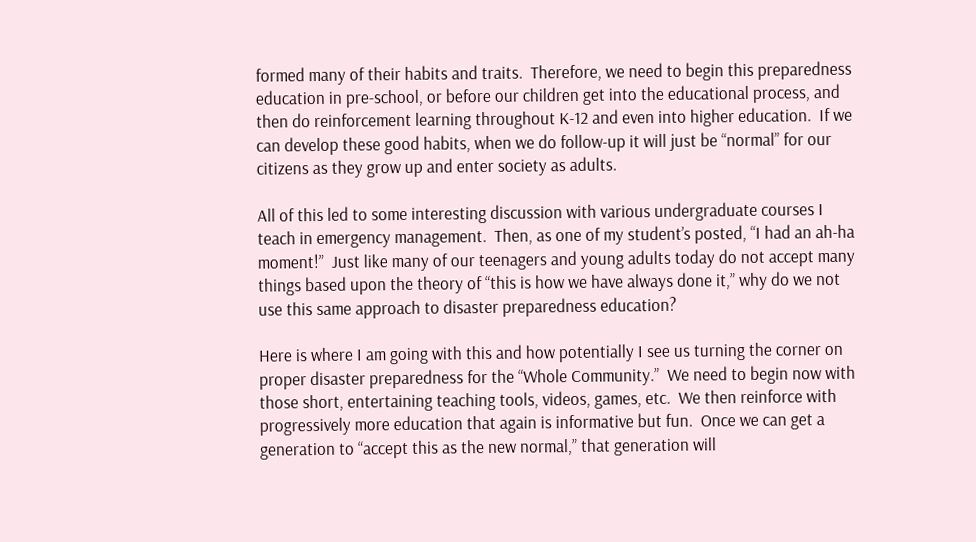formed many of their habits and traits.  Therefore, we need to begin this preparedness education in pre-school, or before our children get into the educational process, and then do reinforcement learning throughout K-12 and even into higher education.  If we can develop these good habits, when we do follow-up it will just be “normal” for our citizens as they grow up and enter society as adults.

All of this led to some interesting discussion with various undergraduate courses I teach in emergency management.  Then, as one of my student’s posted, “I had an ah-ha moment!”  Just like many of our teenagers and young adults today do not accept many things based upon the theory of “this is how we have always done it,” why do we not use this same approach to disaster preparedness education?

Here is where I am going with this and how potentially I see us turning the corner on proper disaster preparedness for the “Whole Community.”  We need to begin now with those short, entertaining teaching tools, videos, games, etc.  We then reinforce with progressively more education that again is informative but fun.  Once we can get a generation to “accept this as the new normal,” that generation will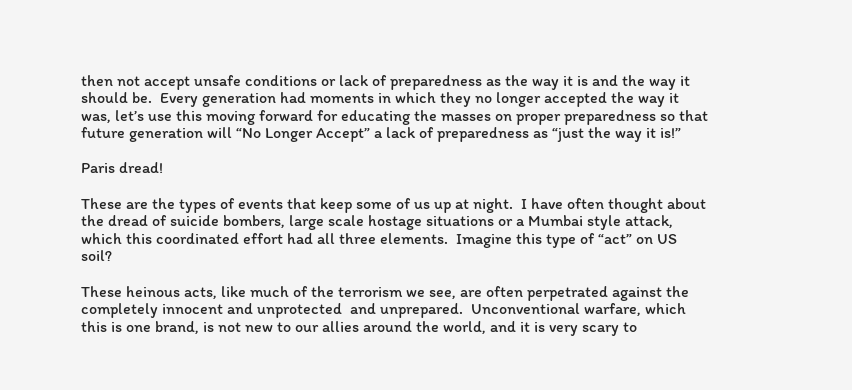then not accept unsafe conditions or lack of preparedness as the way it is and the way it should be.  Every generation had moments in which they no longer accepted the way it was, let’s use this moving forward for educating the masses on proper preparedness so that future generation will “No Longer Accept” a lack of preparedness as “just the way it is!”

Paris dread!

These are the types of events that keep some of us up at night.  I have often thought about the dread of suicide bombers, large scale hostage situations or a Mumbai style attack, which this coordinated effort had all three elements.  Imagine this type of “act” on US soil?

These heinous acts, like much of the terrorism we see, are often perpetrated against the completely innocent and unprotected  and unprepared.  Unconventional warfare, which this is one brand, is not new to our allies around the world, and it is very scary to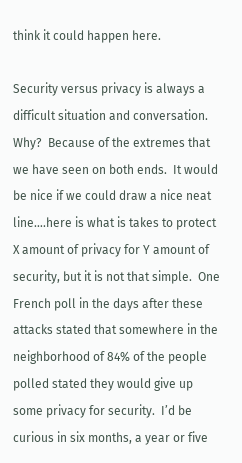think it could happen here.

Security versus privacy is always a difficult situation and conversation.  Why?  Because of the extremes that we have seen on both ends.  It would be nice if we could draw a nice neat line….here is what is takes to protect X amount of privacy for Y amount of security, but it is not that simple.  One French poll in the days after these attacks stated that somewhere in the neighborhood of 84% of the people polled stated they would give up some privacy for security.  I’d be curious in six months, a year or five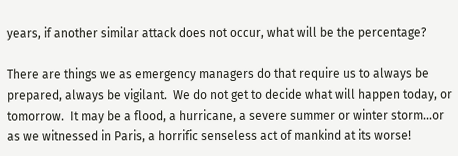years, if another similar attack does not occur, what will be the percentage?

There are things we as emergency managers do that require us to always be prepared, always be vigilant.  We do not get to decide what will happen today, or tomorrow.  It may be a flood, a hurricane, a severe summer or winter storm…or as we witnessed in Paris, a horrific senseless act of mankind at its worse!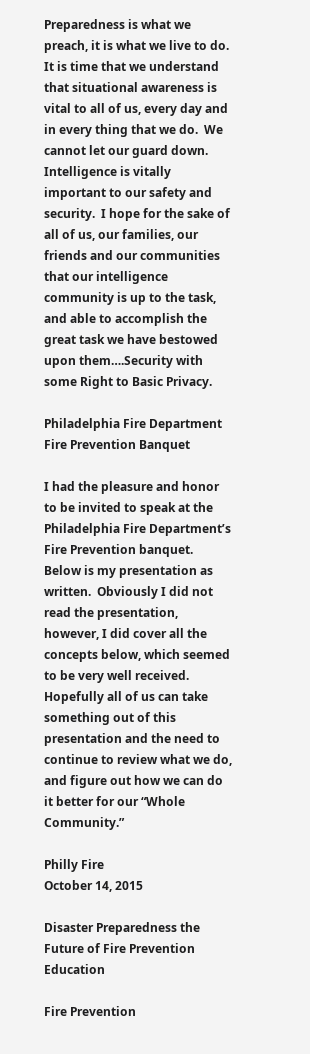Preparedness is what we preach, it is what we live to do.  It is time that we understand that situational awareness is vital to all of us, every day and in every thing that we do.  We cannot let our guard down.  Intelligence is vitally important to our safety and security.  I hope for the sake of all of us, our families, our friends and our communities that our intelligence community is up to the task, and able to accomplish the great task we have bestowed upon them….Security with some Right to Basic Privacy.

Philadelphia Fire Department Fire Prevention Banquet

I had the pleasure and honor to be invited to speak at the Philadelphia Fire Department’s Fire Prevention banquet.  Below is my presentation as written.  Obviously I did not read the presentation, however, I did cover all the concepts below, which seemed to be very well received. Hopefully all of us can take something out of this presentation and the need to continue to review what we do, and figure out how we can do it better for our “Whole Community.”

Philly Fire                                                                                                               October 14, 2015

Disaster Preparedness the Future of Fire Prevention Education

Fire Prevention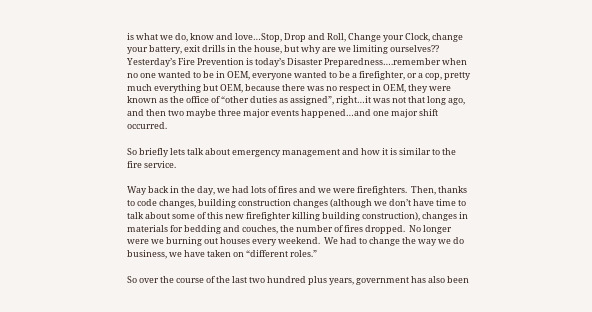is what we do, know and love…Stop, Drop and Roll, Change your Clock, change your battery, exit drills in the house, but why are we limiting ourselves??  Yesterday’s Fire Prevention is today’s Disaster Preparedness….remember when no one wanted to be in OEM, everyone wanted to be a firefighter, or a cop, pretty much everything but OEM, because there was no respect in OEM, they were known as the office of “other duties as assigned”, right…it was not that long ago, and then two maybe three major events happened…and one major shift occurred.

So briefly lets talk about emergency management and how it is similar to the fire service.

Way back in the day, we had lots of fires and we were firefighters.  Then, thanks to code changes, building construction changes (although we don’t have time to talk about some of this new firefighter killing building construction), changes in materials for bedding and couches, the number of fires dropped.  No longer were we burning out houses every weekend.  We had to change the way we do business, we have taken on “different roles.”

So over the course of the last two hundred plus years, government has also been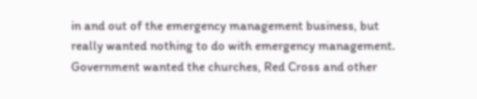in and out of the emergency management business, but really wanted nothing to do with emergency management. Government wanted the churches, Red Cross and other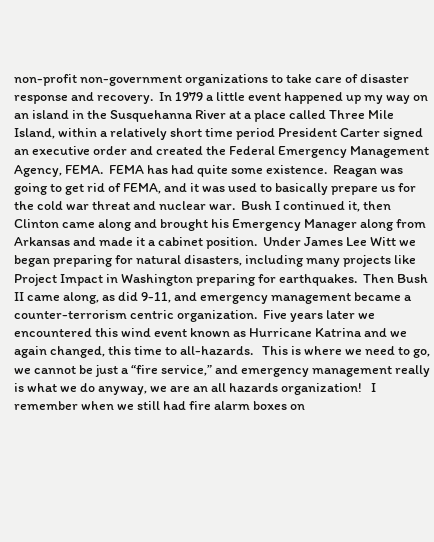non-profit non-government organizations to take care of disaster response and recovery.  In 1979 a little event happened up my way on an island in the Susquehanna River at a place called Three Mile Island, within a relatively short time period President Carter signed an executive order and created the Federal Emergency Management Agency, FEMA.  FEMA has had quite some existence.  Reagan was going to get rid of FEMA, and it was used to basically prepare us for the cold war threat and nuclear war.  Bush I continued it, then Clinton came along and brought his Emergency Manager along from Arkansas and made it a cabinet position.  Under James Lee Witt we began preparing for natural disasters, including many projects like Project Impact in Washington preparing for earthquakes.  Then Bush II came along, as did 9-11, and emergency management became a counter-terrorism centric organization.  Five years later we encountered this wind event known as Hurricane Katrina and we again changed, this time to all-hazards.   This is where we need to go, we cannot be just a “fire service,” and emergency management really is what we do anyway, we are an all hazards organization!   I remember when we still had fire alarm boxes on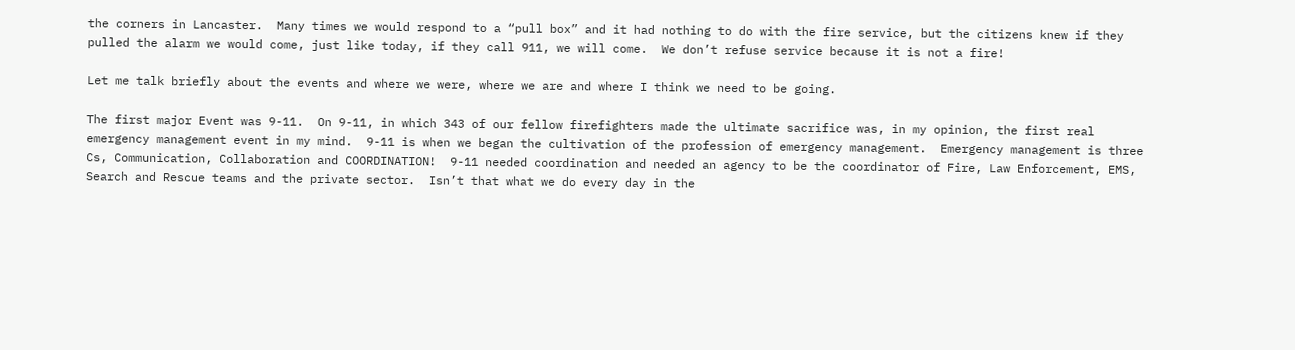the corners in Lancaster.  Many times we would respond to a “pull box” and it had nothing to do with the fire service, but the citizens knew if they pulled the alarm we would come, just like today, if they call 911, we will come.  We don’t refuse service because it is not a fire!

Let me talk briefly about the events and where we were, where we are and where I think we need to be going.

The first major Event was 9-11.  On 9-11, in which 343 of our fellow firefighters made the ultimate sacrifice was, in my opinion, the first real emergency management event in my mind.  9-11 is when we began the cultivation of the profession of emergency management.  Emergency management is three Cs, Communication, Collaboration and COORDINATION!  9-11 needed coordination and needed an agency to be the coordinator of Fire, Law Enforcement, EMS, Search and Rescue teams and the private sector.  Isn’t that what we do every day in the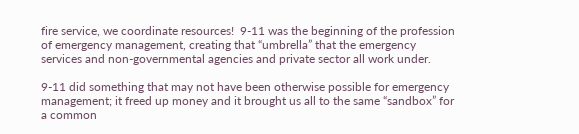fire service, we coordinate resources!  9-11 was the beginning of the profession of emergency management, creating that “umbrella” that the emergency services and non-governmental agencies and private sector all work under.

9-11 did something that may not have been otherwise possible for emergency management; it freed up money and it brought us all to the same “sandbox” for a common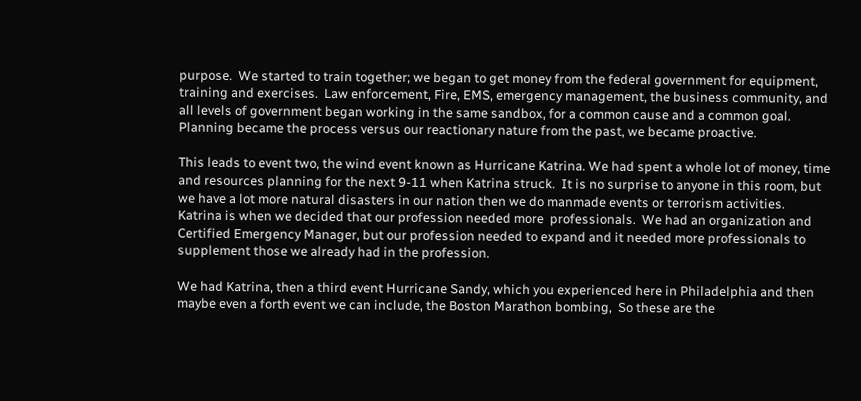purpose.  We started to train together; we began to get money from the federal government for equipment, training and exercises.  Law enforcement, Fire, EMS, emergency management, the business community, and all levels of government began working in the same sandbox, for a common cause and a common goal. Planning became the process versus our reactionary nature from the past, we became proactive.

This leads to event two, the wind event known as Hurricane Katrina. We had spent a whole lot of money, time and resources planning for the next 9-11 when Katrina struck.  It is no surprise to anyone in this room, but we have a lot more natural disasters in our nation then we do manmade events or terrorism activities.  Katrina is when we decided that our profession needed more  professionals.  We had an organization and Certified Emergency Manager, but our profession needed to expand and it needed more professionals to supplement those we already had in the profession.

We had Katrina, then a third event Hurricane Sandy, which you experienced here in Philadelphia and then maybe even a forth event we can include, the Boston Marathon bombing,  So these are the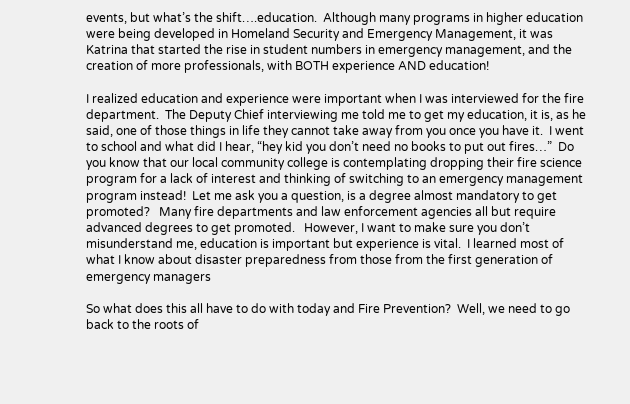events, but what’s the shift….education.  Although many programs in higher education were being developed in Homeland Security and Emergency Management, it was Katrina that started the rise in student numbers in emergency management, and the creation of more professionals, with BOTH experience AND education!

I realized education and experience were important when I was interviewed for the fire department.  The Deputy Chief interviewing me told me to get my education, it is, as he said, one of those things in life they cannot take away from you once you have it.  I went to school and what did I hear, “hey kid you don’t need no books to put out fires…”  Do you know that our local community college is contemplating dropping their fire science program for a lack of interest and thinking of switching to an emergency management program instead!  Let me ask you a question, is a degree almost mandatory to get promoted?   Many fire departments and law enforcement agencies all but require advanced degrees to get promoted.   However, I want to make sure you don’t misunderstand me, education is important but experience is vital.  I learned most of what I know about disaster preparedness from those from the first generation of emergency managers

So what does this all have to do with today and Fire Prevention?  Well, we need to go back to the roots of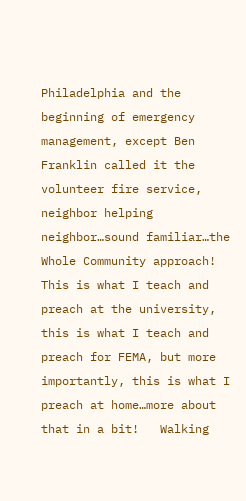Philadelphia and the beginning of emergency management, except Ben Franklin called it the volunteer fire service, neighbor helping neighbor…sound familiar…the Whole Community approach!  This is what I teach and preach at the university, this is what I teach and preach for FEMA, but more importantly, this is what I preach at home…more about that in a bit!   Walking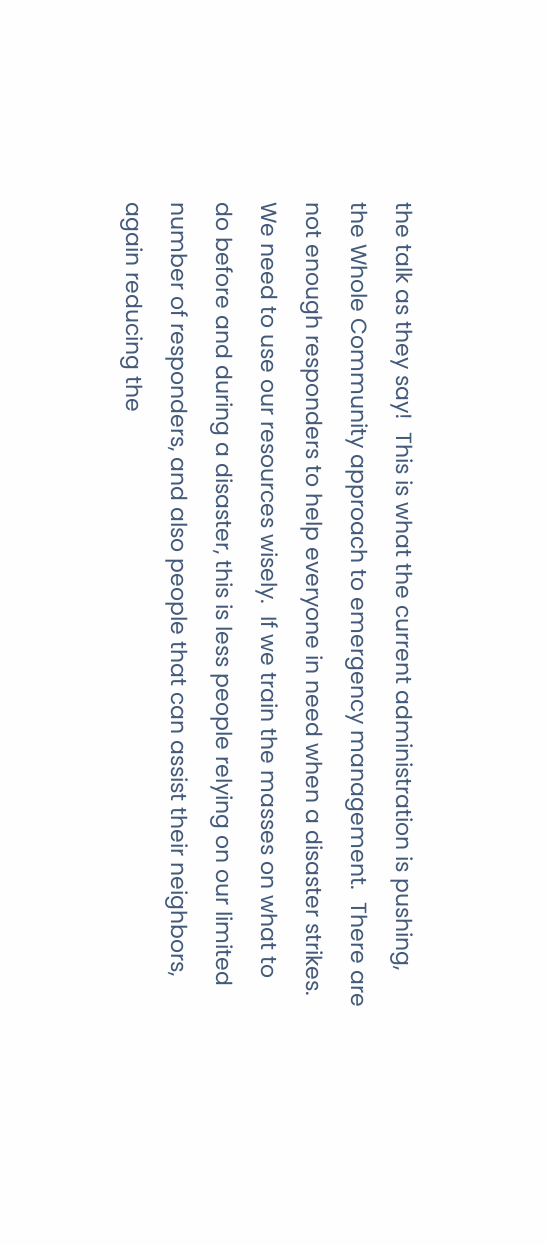the talk as they say!  This is what the current administration is pushing, the Whole Community approach to emergency management.  There are not enough responders to help everyone in need when a disaster strikes.  We need to use our resources wisely.  If we train the masses on what to do before and during a disaster, this is less people relying on our limited number of responders, and also people that can assist their neighbors, again reducing the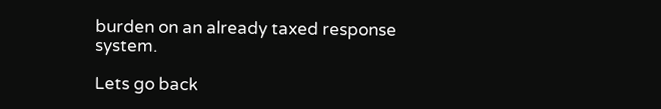burden on an already taxed response system.

Lets go back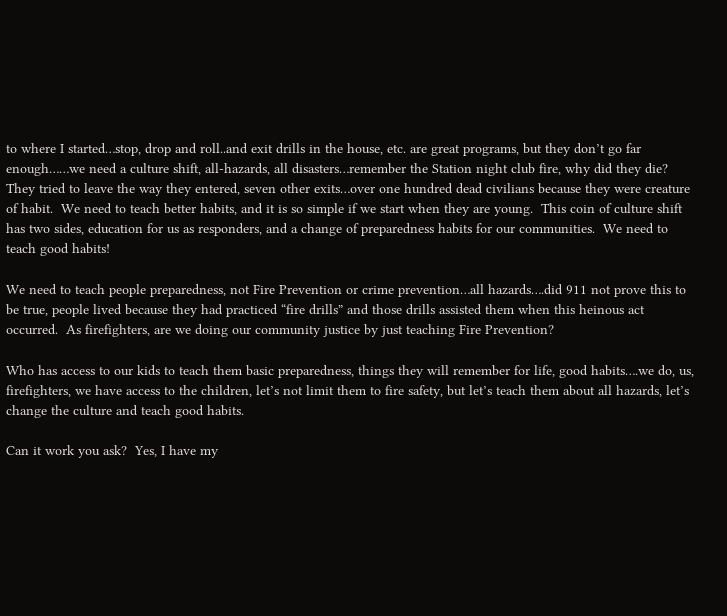to where I started…stop, drop and roll..and exit drills in the house, etc. are great programs, but they don’t go far enough……we need a culture shift, all-hazards, all disasters…remember the Station night club fire, why did they die?  They tried to leave the way they entered, seven other exits…over one hundred dead civilians because they were creature of habit.  We need to teach better habits, and it is so simple if we start when they are young.  This coin of culture shift has two sides, education for us as responders, and a change of preparedness habits for our communities.  We need to teach good habits!

We need to teach people preparedness, not Fire Prevention or crime prevention…all hazards….did 911 not prove this to be true, people lived because they had practiced “fire drills” and those drills assisted them when this heinous act occurred.  As firefighters, are we doing our community justice by just teaching Fire Prevention?

Who has access to our kids to teach them basic preparedness, things they will remember for life, good habits….we do, us, firefighters, we have access to the children, let’s not limit them to fire safety, but let’s teach them about all hazards, let’s change the culture and teach good habits.

Can it work you ask?  Yes, I have my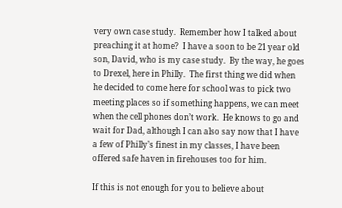very own case study.  Remember how I talked about preaching it at home?  I have a soon to be 21 year old son, David, who is my case study.  By the way, he goes to Drexel, here in Philly.  The first thing we did when he decided to come here for school was to pick two meeting places so if something happens, we can meet when the cell phones don’t work.  He knows to go and wait for Dad, although I can also say now that I have a few of Philly’s finest in my classes, I have been offered safe haven in firehouses too for him.

If this is not enough for you to believe about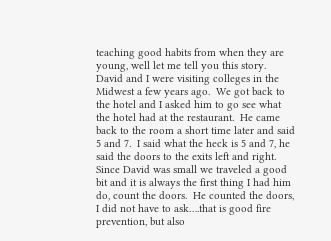teaching good habits from when they are young, well let me tell you this story.  David and I were visiting colleges in the Midwest a few years ago.  We got back to the hotel and I asked him to go see what the hotel had at the restaurant.  He came back to the room a short time later and said 5 and 7.  I said what the heck is 5 and 7, he said the doors to the exits left and right.  Since David was small we traveled a good bit and it is always the first thing I had him do, count the doors.  He counted the doors, I did not have to ask….that is good fire prevention, but also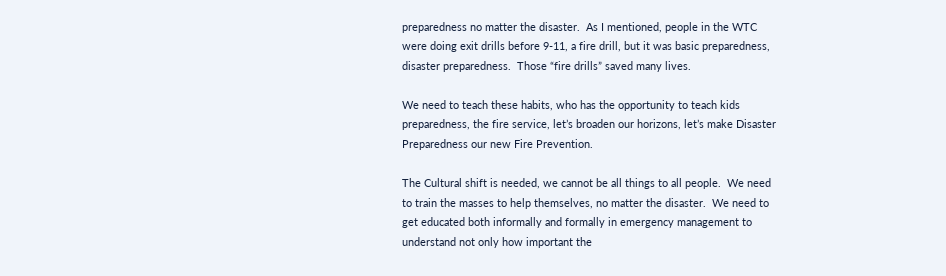preparedness no matter the disaster.  As I mentioned, people in the WTC were doing exit drills before 9-11, a fire drill, but it was basic preparedness, disaster preparedness.  Those “fire drills” saved many lives.

We need to teach these habits, who has the opportunity to teach kids preparedness, the fire service, let’s broaden our horizons, let’s make Disaster Preparedness our new Fire Prevention.

The Cultural shift is needed, we cannot be all things to all people.  We need to train the masses to help themselves, no matter the disaster.  We need to get educated both informally and formally in emergency management to understand not only how important the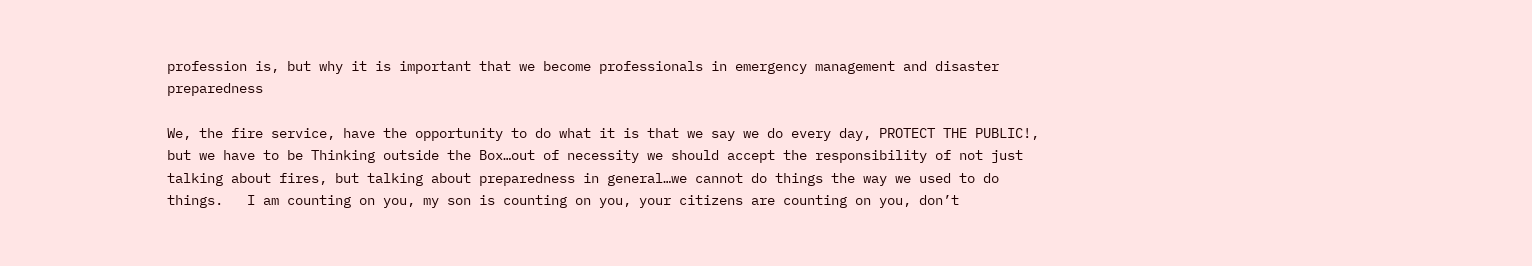profession is, but why it is important that we become professionals in emergency management and disaster preparedness

We, the fire service, have the opportunity to do what it is that we say we do every day, PROTECT THE PUBLIC!, but we have to be Thinking outside the Box…out of necessity we should accept the responsibility of not just talking about fires, but talking about preparedness in general…we cannot do things the way we used to do things.   I am counting on you, my son is counting on you, your citizens are counting on you, don’t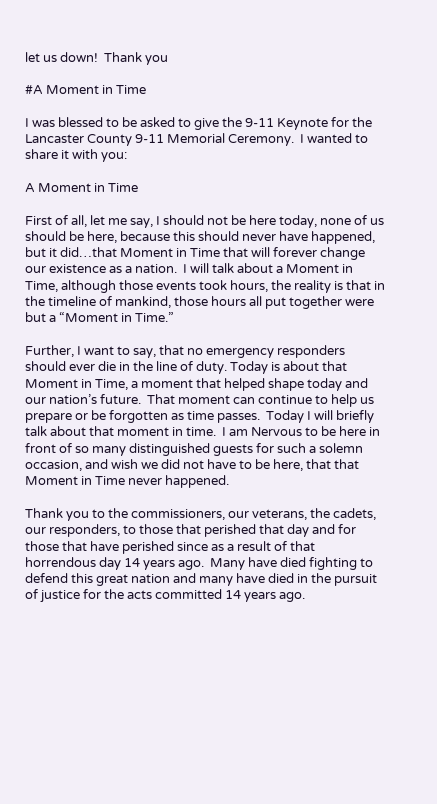let us down!  Thank you

#A Moment in Time

I was blessed to be asked to give the 9-11 Keynote for the Lancaster County 9-11 Memorial Ceremony.  I wanted to share it with you:

A Moment in Time

First of all, let me say, I should not be here today, none of us should be here, because this should never have happened, but it did…that Moment in Time that will forever change our existence as a nation.  I will talk about a Moment in Time, although those events took hours, the reality is that in the timeline of mankind, those hours all put together were but a “Moment in Time.”

Further, I want to say, that no emergency responders should ever die in the line of duty. Today is about that Moment in Time, a moment that helped shape today and our nation’s future.  That moment can continue to help us prepare or be forgotten as time passes.  Today I will briefly talk about that moment in time.  I am Nervous to be here in front of so many distinguished guests for such a solemn occasion, and wish we did not have to be here, that that Moment in Time never happened.

Thank you to the commissioners, our veterans, the cadets, our responders, to those that perished that day and for those that have perished since as a result of that horrendous day 14 years ago.  Many have died fighting to defend this great nation and many have died in the pursuit of justice for the acts committed 14 years ago.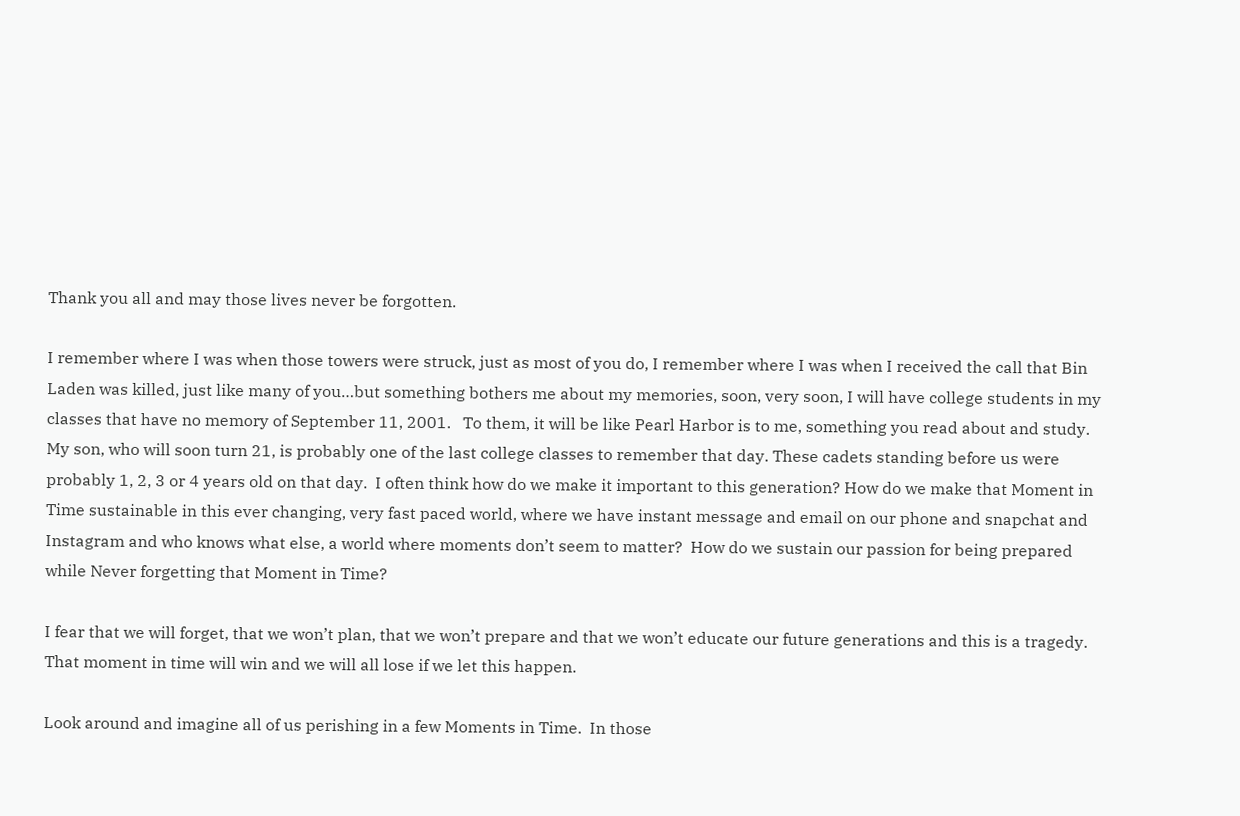Thank you all and may those lives never be forgotten.

I remember where I was when those towers were struck, just as most of you do, I remember where I was when I received the call that Bin Laden was killed, just like many of you…but something bothers me about my memories, soon, very soon, I will have college students in my classes that have no memory of September 11, 2001.   To them, it will be like Pearl Harbor is to me, something you read about and study. My son, who will soon turn 21, is probably one of the last college classes to remember that day. These cadets standing before us were probably 1, 2, 3 or 4 years old on that day.  I often think how do we make it important to this generation? How do we make that Moment in Time sustainable in this ever changing, very fast paced world, where we have instant message and email on our phone and snapchat and Instagram and who knows what else, a world where moments don’t seem to matter?  How do we sustain our passion for being prepared while Never forgetting that Moment in Time?

I fear that we will forget, that we won’t plan, that we won’t prepare and that we won’t educate our future generations and this is a tragedy.  That moment in time will win and we will all lose if we let this happen.

Look around and imagine all of us perishing in a few Moments in Time.  In those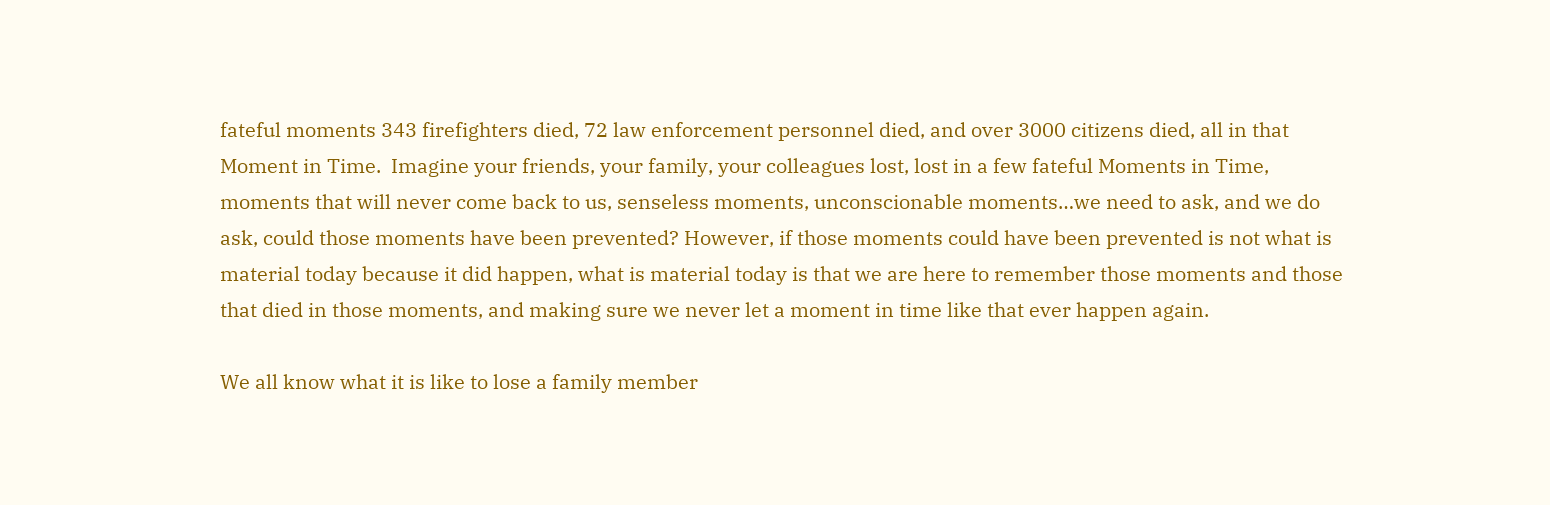fateful moments 343 firefighters died, 72 law enforcement personnel died, and over 3000 citizens died, all in that Moment in Time.  Imagine your friends, your family, your colleagues lost, lost in a few fateful Moments in Time, moments that will never come back to us, senseless moments, unconscionable moments…we need to ask, and we do ask, could those moments have been prevented? However, if those moments could have been prevented is not what is material today because it did happen, what is material today is that we are here to remember those moments and those that died in those moments, and making sure we never let a moment in time like that ever happen again.

We all know what it is like to lose a family member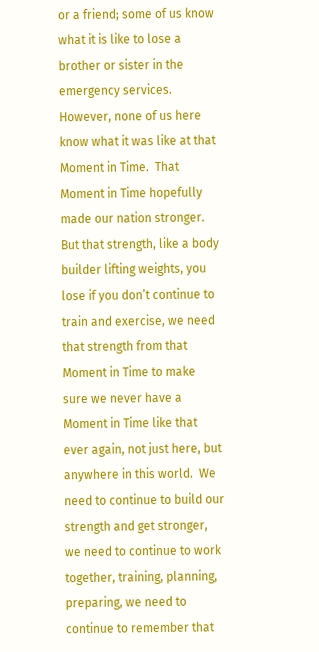or a friend; some of us know what it is like to lose a brother or sister in the emergency services.  However, none of us here know what it was like at that Moment in Time.  That Moment in Time hopefully made our nation stronger. But that strength, like a body builder lifting weights, you lose if you don’t continue to train and exercise, we need that strength from that Moment in Time to make sure we never have a Moment in Time like that ever again, not just here, but anywhere in this world.  We need to continue to build our strength and get stronger, we need to continue to work together, training, planning, preparing, we need to continue to remember that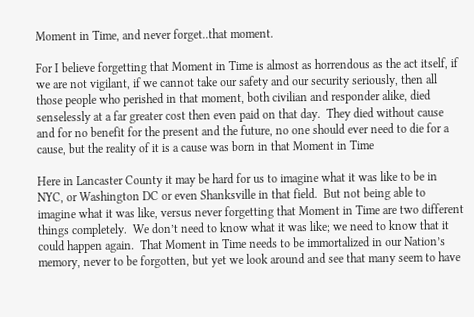Moment in Time, and never forget..that moment.

For I believe forgetting that Moment in Time is almost as horrendous as the act itself, if we are not vigilant, if we cannot take our safety and our security seriously, then all those people who perished in that moment, both civilian and responder alike, died senselessly at a far greater cost then even paid on that day.  They died without cause and for no benefit for the present and the future, no one should ever need to die for a cause, but the reality of it is a cause was born in that Moment in Time

Here in Lancaster County it may be hard for us to imagine what it was like to be in NYC, or Washington DC or even Shanksville in that field.  But not being able to imagine what it was like, versus never forgetting that Moment in Time are two different things completely.  We don’t need to know what it was like; we need to know that it could happen again.  That Moment in Time needs to be immortalized in our Nation’s memory, never to be forgotten, but yet we look around and see that many seem to have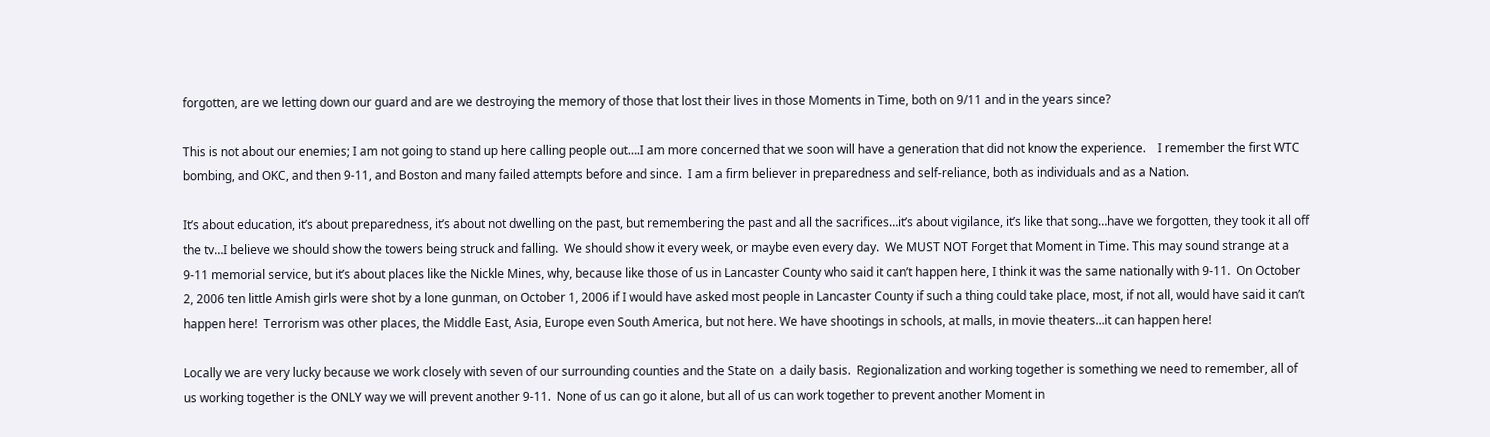forgotten, are we letting down our guard and are we destroying the memory of those that lost their lives in those Moments in Time, both on 9/11 and in the years since?

This is not about our enemies; I am not going to stand up here calling people out….I am more concerned that we soon will have a generation that did not know the experience.    I remember the first WTC bombing, and OKC, and then 9-11, and Boston and many failed attempts before and since.  I am a firm believer in preparedness and self-reliance, both as individuals and as a Nation.

It’s about education, it’s about preparedness, it’s about not dwelling on the past, but remembering the past and all the sacrifices…it’s about vigilance, it’s like that song…have we forgotten, they took it all off the tv…I believe we should show the towers being struck and falling.  We should show it every week, or maybe even every day.  We MUST NOT Forget that Moment in Time. This may sound strange at a 9-11 memorial service, but it’s about places like the Nickle Mines, why, because like those of us in Lancaster County who said it can’t happen here, I think it was the same nationally with 9-11.  On October 2, 2006 ten little Amish girls were shot by a lone gunman, on October 1, 2006 if I would have asked most people in Lancaster County if such a thing could take place, most, if not all, would have said it can’t happen here!  Terrorism was other places, the Middle East, Asia, Europe even South America, but not here. We have shootings in schools, at malls, in movie theaters…it can happen here!

Locally we are very lucky because we work closely with seven of our surrounding counties and the State on  a daily basis.  Regionalization and working together is something we need to remember, all of us working together is the ONLY way we will prevent another 9-11.  None of us can go it alone, but all of us can work together to prevent another Moment in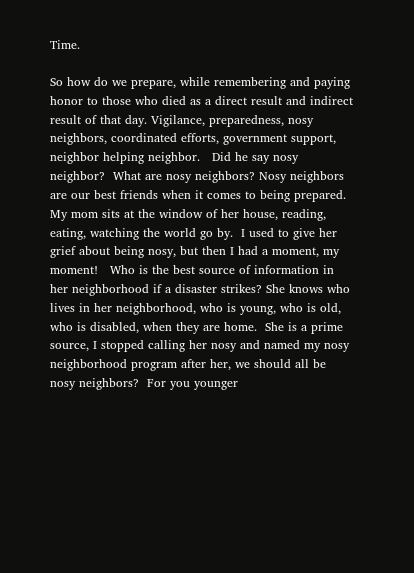Time.

So how do we prepare, while remembering and paying honor to those who died as a direct result and indirect result of that day. Vigilance, preparedness, nosy neighbors, coordinated efforts, government support, neighbor helping neighbor.   Did he say nosy neighbor?  What are nosy neighbors? Nosy neighbors are our best friends when it comes to being prepared.  My mom sits at the window of her house, reading, eating, watching the world go by.  I used to give her grief about being nosy, but then I had a moment, my moment!   Who is the best source of information in her neighborhood if a disaster strikes? She knows who lives in her neighborhood, who is young, who is old, who is disabled, when they are home.  She is a prime source, I stopped calling her nosy and named my nosy neighborhood program after her, we should all be nosy neighbors?  For you younger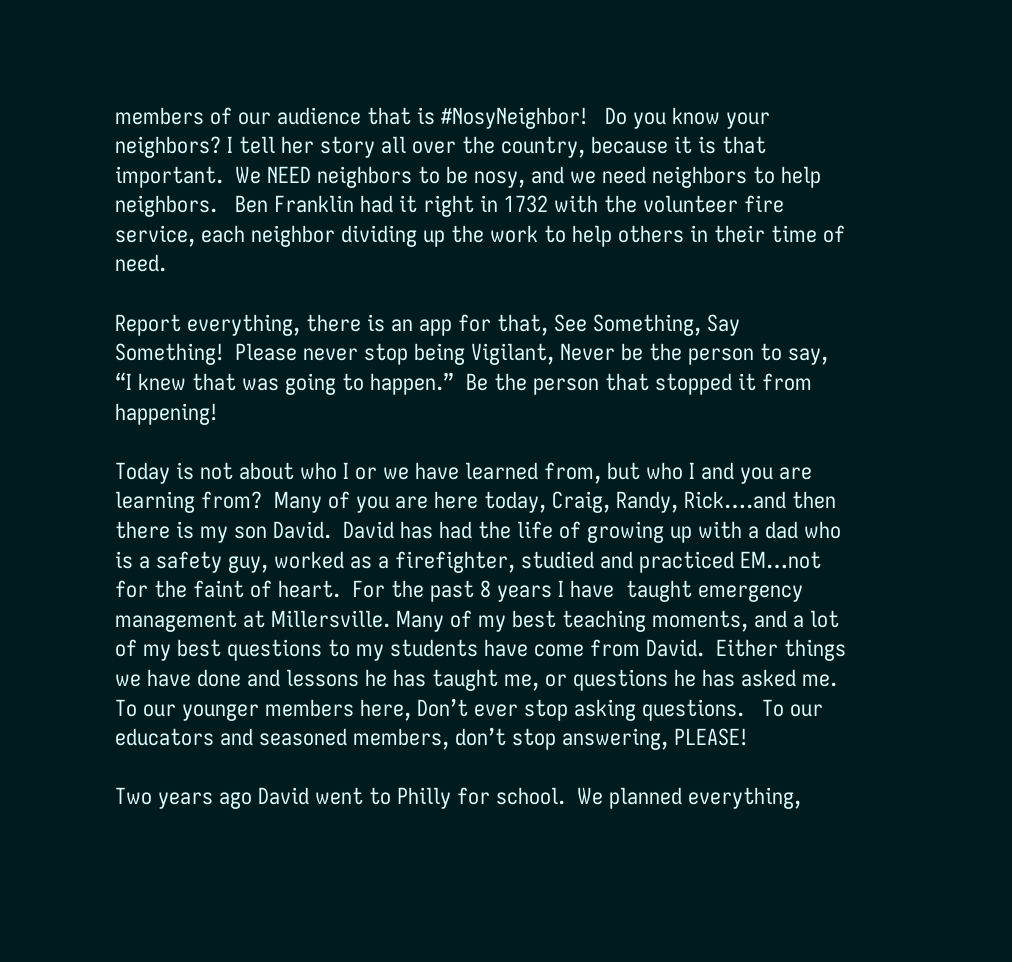members of our audience that is #NosyNeighbor!   Do you know your neighbors? I tell her story all over the country, because it is that important.  We NEED neighbors to be nosy, and we need neighbors to help neighbors.   Ben Franklin had it right in 1732 with the volunteer fire service, each neighbor dividing up the work to help others in their time of need.

Report everything, there is an app for that, See Something, Say Something!  Please never stop being Vigilant, Never be the person to say, “I knew that was going to happen.”  Be the person that stopped it from happening!

Today is not about who I or we have learned from, but who I and you are learning from?  Many of you are here today, Craig, Randy, Rick….and then there is my son David.  David has had the life of growing up with a dad who is a safety guy, worked as a firefighter, studied and practiced EM…not for the faint of heart.  For the past 8 years I have  taught emergency management at Millersville. Many of my best teaching moments, and a lot of my best questions to my students have come from David.  Either things we have done and lessons he has taught me, or questions he has asked me.   To our younger members here, Don’t ever stop asking questions.   To our educators and seasoned members, don’t stop answering, PLEASE!

Two years ago David went to Philly for school.  We planned everything,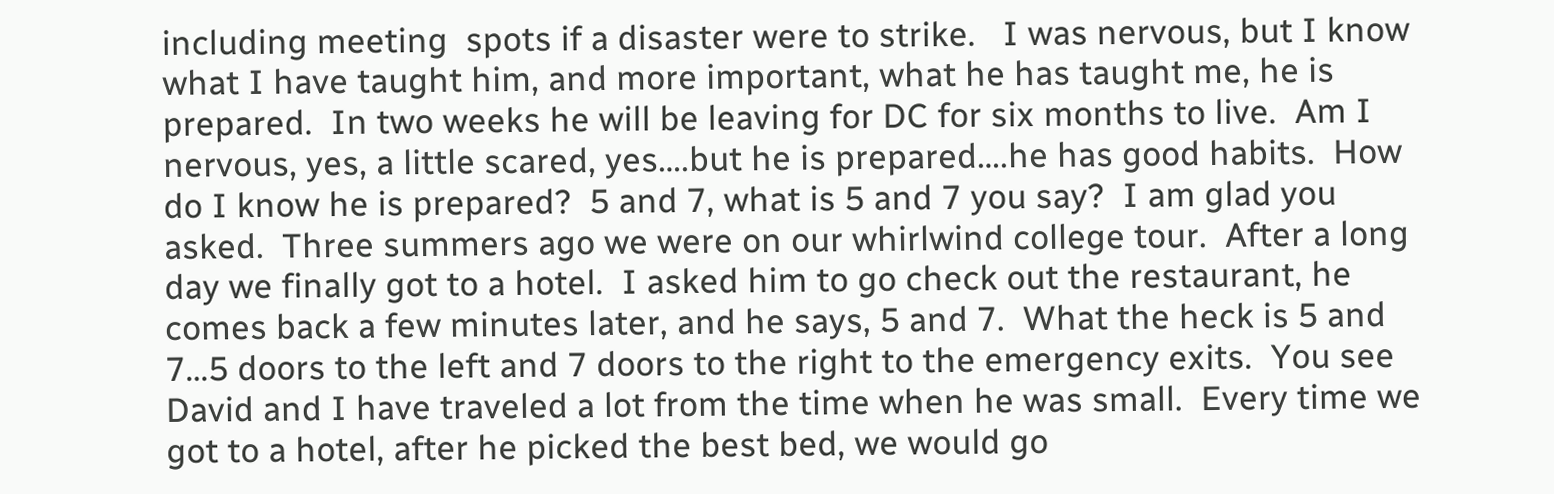including meeting  spots if a disaster were to strike.   I was nervous, but I know what I have taught him, and more important, what he has taught me, he is prepared.  In two weeks he will be leaving for DC for six months to live.  Am I nervous, yes, a little scared, yes….but he is prepared….he has good habits.  How do I know he is prepared?  5 and 7, what is 5 and 7 you say?  I am glad you asked.  Three summers ago we were on our whirlwind college tour.  After a long day we finally got to a hotel.  I asked him to go check out the restaurant, he comes back a few minutes later, and he says, 5 and 7.  What the heck is 5 and 7…5 doors to the left and 7 doors to the right to the emergency exits.  You see David and I have traveled a lot from the time when he was small.  Every time we got to a hotel, after he picked the best bed, we would go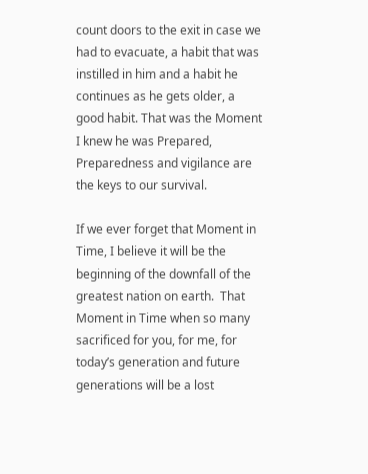count doors to the exit in case we had to evacuate, a habit that was instilled in him and a habit he continues as he gets older, a good habit. That was the Moment I knew he was Prepared, Preparedness and vigilance are the keys to our survival.

If we ever forget that Moment in Time, I believe it will be the beginning of the downfall of the greatest nation on earth.  That Moment in Time when so many sacrificed for you, for me, for today’s generation and future generations will be a lost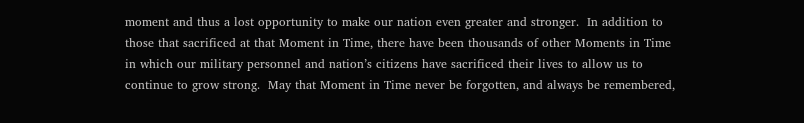moment and thus a lost opportunity to make our nation even greater and stronger.  In addition to those that sacrificed at that Moment in Time, there have been thousands of other Moments in Time in which our military personnel and nation’s citizens have sacrificed their lives to allow us to continue to grow strong.  May that Moment in Time never be forgotten, and always be remembered,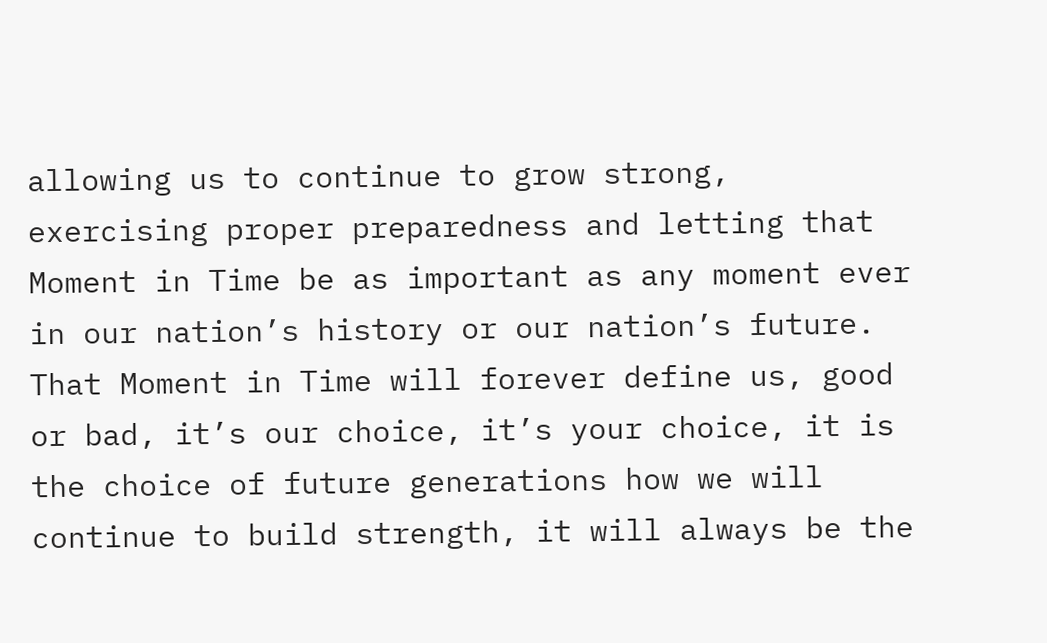allowing us to continue to grow strong, exercising proper preparedness and letting that Moment in Time be as important as any moment ever in our nation’s history or our nation’s future.  That Moment in Time will forever define us, good or bad, it’s our choice, it’s your choice, it is the choice of future generations how we will continue to build strength, it will always be the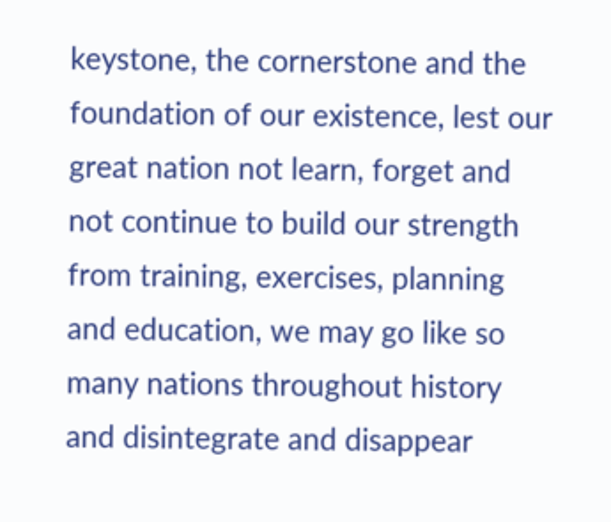keystone, the cornerstone and the foundation of our existence, lest our great nation not learn, forget and not continue to build our strength from training, exercises, planning and education, we may go like so many nations throughout history and disintegrate and disappear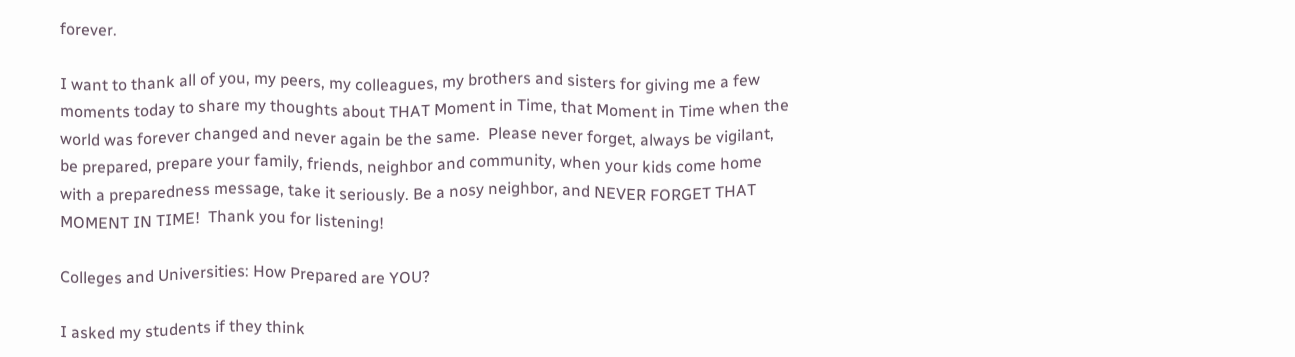forever.

I want to thank all of you, my peers, my colleagues, my brothers and sisters for giving me a few moments today to share my thoughts about THAT Moment in Time, that Moment in Time when the world was forever changed and never again be the same.  Please never forget, always be vigilant, be prepared, prepare your family, friends, neighbor and community, when your kids come home with a preparedness message, take it seriously. Be a nosy neighbor, and NEVER FORGET THAT MOMENT IN TIME!  Thank you for listening!

Colleges and Universities: How Prepared are YOU?

I asked my students if they think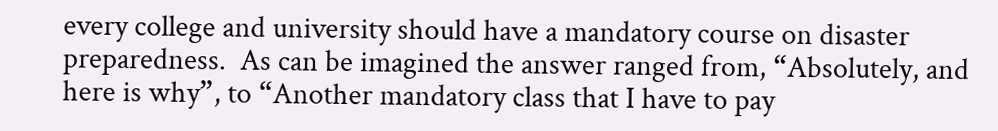every college and university should have a mandatory course on disaster preparedness.  As can be imagined the answer ranged from, “Absolutely, and here is why”, to “Another mandatory class that I have to pay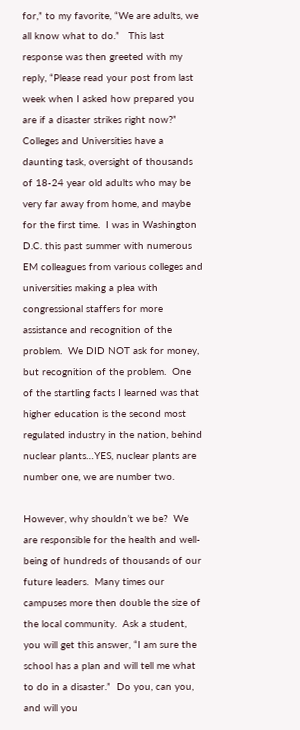for,” to my favorite, “We are adults, we all know what to do.”   This last response was then greeted with my reply, “Please read your post from last week when I asked how prepared you are if a disaster strikes right now?”  Colleges and Universities have a daunting task, oversight of thousands of 18-24 year old adults who may be very far away from home, and maybe for the first time.  I was in Washington D.C. this past summer with numerous EM colleagues from various colleges and universities making a plea with congressional staffers for more assistance and recognition of the problem.  We DID NOT ask for money, but recognition of the problem.  One of the startling facts I learned was that higher education is the second most regulated industry in the nation, behind nuclear plants…YES, nuclear plants are number one, we are number two.

However, why shouldn’t we be?  We are responsible for the health and well-being of hundreds of thousands of our future leaders.  Many times our campuses more then double the size of the local community.  Ask a student, you will get this answer, “I am sure the school has a plan and will tell me what to do in a disaster.”  Do you, can you, and will you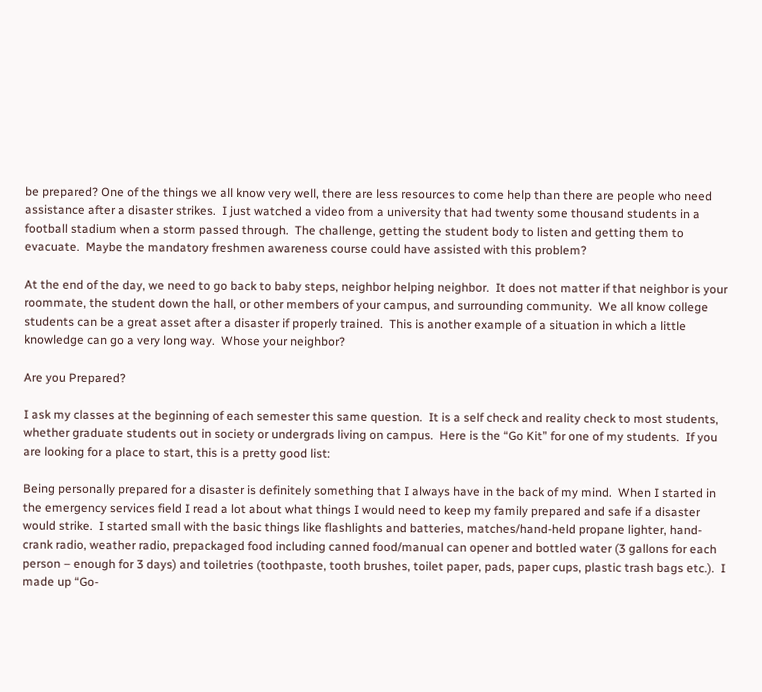be prepared? One of the things we all know very well, there are less resources to come help than there are people who need assistance after a disaster strikes.  I just watched a video from a university that had twenty some thousand students in a football stadium when a storm passed through.  The challenge, getting the student body to listen and getting them to evacuate.  Maybe the mandatory freshmen awareness course could have assisted with this problem?

At the end of the day, we need to go back to baby steps, neighbor helping neighbor.  It does not matter if that neighbor is your roommate, the student down the hall, or other members of your campus, and surrounding community.  We all know college students can be a great asset after a disaster if properly trained.  This is another example of a situation in which a little knowledge can go a very long way.  Whose your neighbor?

Are you Prepared?

I ask my classes at the beginning of each semester this same question.  It is a self check and reality check to most students, whether graduate students out in society or undergrads living on campus.  Here is the “Go Kit” for one of my students.  If you are looking for a place to start, this is a pretty good list:

Being personally prepared for a disaster is definitely something that I always have in the back of my mind.  When I started in the emergency services field I read a lot about what things I would need to keep my family prepared and safe if a disaster would strike.  I started small with the basic things like flashlights and batteries, matches/hand-held propane lighter, hand-crank radio, weather radio, prepackaged food including canned food/manual can opener and bottled water (3 gallons for each person – enough for 3 days) and toiletries (toothpaste, tooth brushes, toilet paper, pads, paper cups, plastic trash bags etc.).  I made up “Go-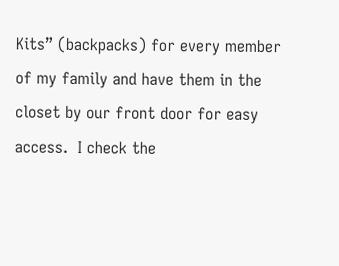Kits” (backpacks) for every member of my family and have them in the closet by our front door for easy access.  I check the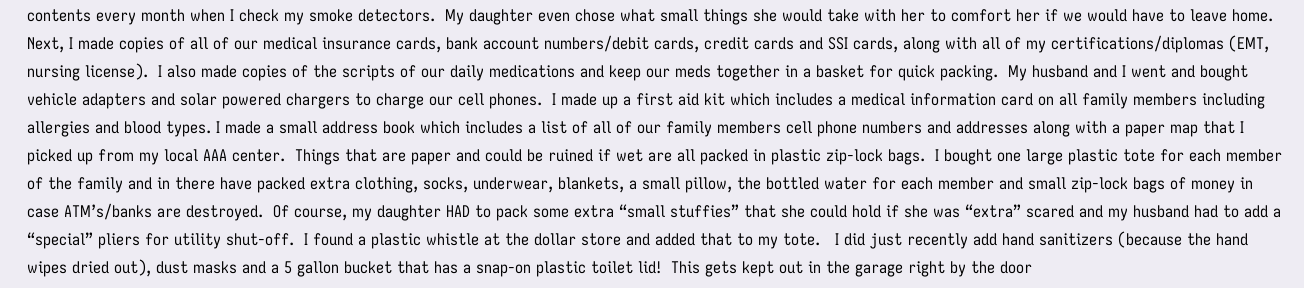contents every month when I check my smoke detectors.  My daughter even chose what small things she would take with her to comfort her if we would have to leave home.  Next, I made copies of all of our medical insurance cards, bank account numbers/debit cards, credit cards and SSI cards, along with all of my certifications/diplomas (EMT, nursing license).  I also made copies of the scripts of our daily medications and keep our meds together in a basket for quick packing.  My husband and I went and bought vehicle adapters and solar powered chargers to charge our cell phones.  I made up a first aid kit which includes a medical information card on all family members including allergies and blood types. I made a small address book which includes a list of all of our family members cell phone numbers and addresses along with a paper map that I picked up from my local AAA center.  Things that are paper and could be ruined if wet are all packed in plastic zip-lock bags.  I bought one large plastic tote for each member of the family and in there have packed extra clothing, socks, underwear, blankets, a small pillow, the bottled water for each member and small zip-lock bags of money in case ATM’s/banks are destroyed.  Of course, my daughter HAD to pack some extra “small stuffies” that she could hold if she was “extra” scared and my husband had to add a “special” pliers for utility shut-off.  I found a plastic whistle at the dollar store and added that to my tote.   I did just recently add hand sanitizers (because the hand wipes dried out), dust masks and a 5 gallon bucket that has a snap-on plastic toilet lid!  This gets kept out in the garage right by the door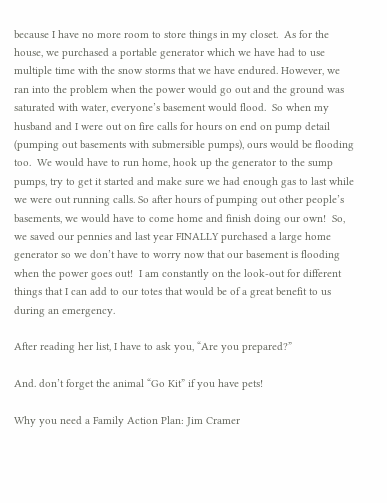because I have no more room to store things in my closet.  As for the house, we purchased a portable generator which we have had to use multiple time with the snow storms that we have endured. However, we ran into the problem when the power would go out and the ground was saturated with water, everyone’s basement would flood.  So when my husband and I were out on fire calls for hours on end on pump detail (pumping out basements with submersible pumps), ours would be flooding too.  We would have to run home, hook up the generator to the sump pumps, try to get it started and make sure we had enough gas to last while we were out running calls. So after hours of pumping out other people’s basements, we would have to come home and finish doing our own!  So, we saved our pennies and last year FINALLY purchased a large home generator so we don’t have to worry now that our basement is flooding when the power goes out!  I am constantly on the look-out for different things that I can add to our totes that would be of a great benefit to us during an emergency.

After reading her list, I have to ask you, “Are you prepared?”

And. don’t forget the animal “Go Kit” if you have pets!

Why you need a Family Action Plan: Jim Cramer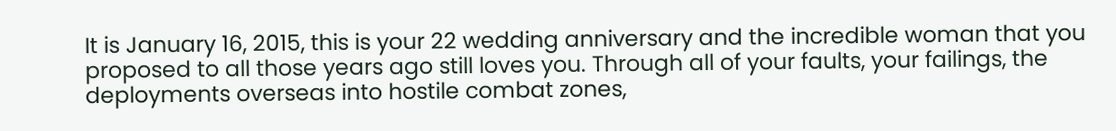It is January 16, 2015, this is your 22 wedding anniversary and the incredible woman that you proposed to all those years ago still loves you. Through all of your faults, your failings, the deployments overseas into hostile combat zones,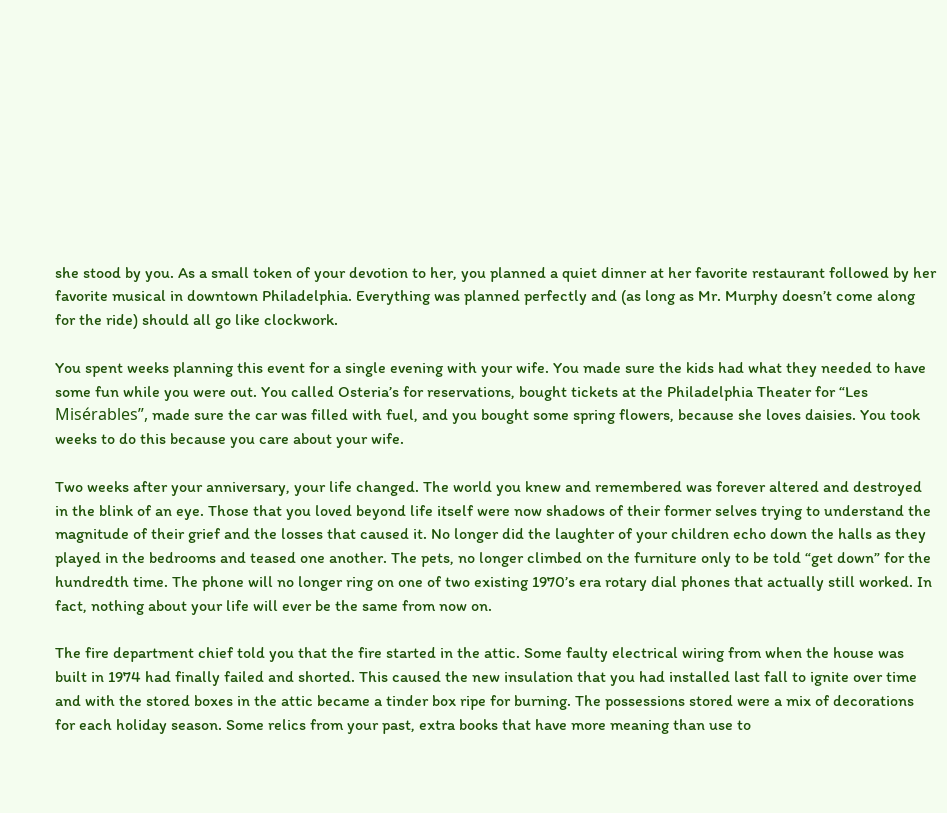she stood by you. As a small token of your devotion to her, you planned a quiet dinner at her favorite restaurant followed by her favorite musical in downtown Philadelphia. Everything was planned perfectly and (as long as Mr. Murphy doesn’t come along for the ride) should all go like clockwork.

You spent weeks planning this event for a single evening with your wife. You made sure the kids had what they needed to have some fun while you were out. You called Osteria’s for reservations, bought tickets at the Philadelphia Theater for “Les Misérables”, made sure the car was filled with fuel, and you bought some spring flowers, because she loves daisies. You took weeks to do this because you care about your wife.

Two weeks after your anniversary, your life changed. The world you knew and remembered was forever altered and destroyed in the blink of an eye. Those that you loved beyond life itself were now shadows of their former selves trying to understand the magnitude of their grief and the losses that caused it. No longer did the laughter of your children echo down the halls as they played in the bedrooms and teased one another. The pets, no longer climbed on the furniture only to be told “get down” for the hundredth time. The phone will no longer ring on one of two existing 1970’s era rotary dial phones that actually still worked. In fact, nothing about your life will ever be the same from now on.

The fire department chief told you that the fire started in the attic. Some faulty electrical wiring from when the house was built in 1974 had finally failed and shorted. This caused the new insulation that you had installed last fall to ignite over time and with the stored boxes in the attic became a tinder box ripe for burning. The possessions stored were a mix of decorations for each holiday season. Some relics from your past, extra books that have more meaning than use to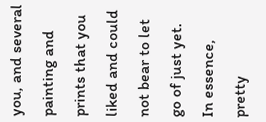you, and several painting and prints that you liked and could not bear to let go of just yet. In essence, pretty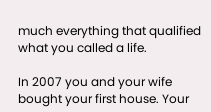much everything that qualified what you called a life.

In 2007 you and your wife bought your first house. Your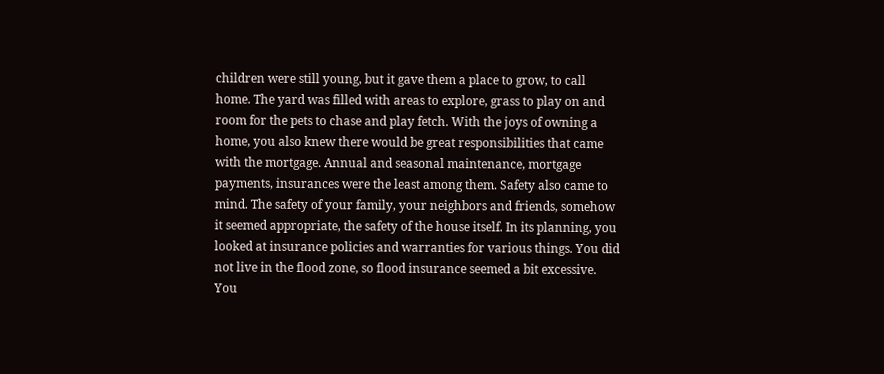children were still young, but it gave them a place to grow, to call home. The yard was filled with areas to explore, grass to play on and room for the pets to chase and play fetch. With the joys of owning a home, you also knew there would be great responsibilities that came with the mortgage. Annual and seasonal maintenance, mortgage payments, insurances were the least among them. Safety also came to mind. The safety of your family, your neighbors and friends, somehow it seemed appropriate, the safety of the house itself. In its planning, you looked at insurance policies and warranties for various things. You did not live in the flood zone, so flood insurance seemed a bit excessive. You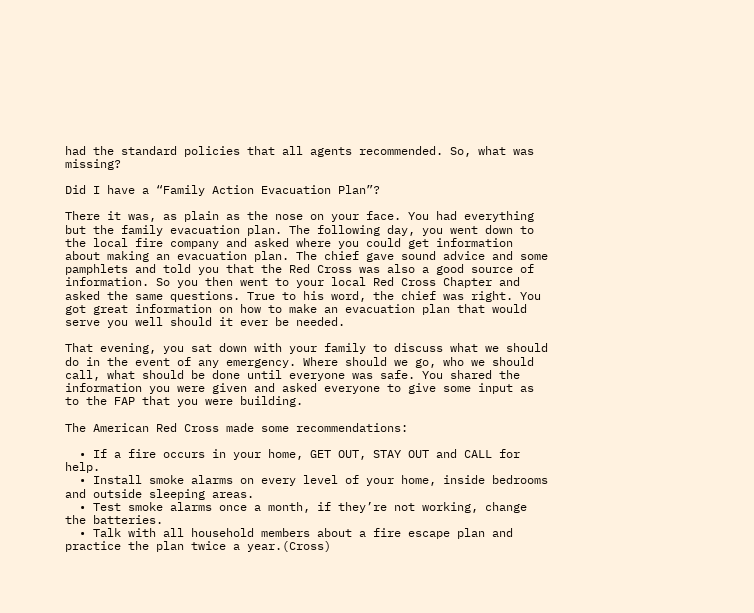had the standard policies that all agents recommended. So, what was missing?

Did I have a “Family Action Evacuation Plan”?

There it was, as plain as the nose on your face. You had everything but the family evacuation plan. The following day, you went down to the local fire company and asked where you could get information about making an evacuation plan. The chief gave sound advice and some pamphlets and told you that the Red Cross was also a good source of information. So you then went to your local Red Cross Chapter and asked the same questions. True to his word, the chief was right. You got great information on how to make an evacuation plan that would serve you well should it ever be needed.

That evening, you sat down with your family to discuss what we should do in the event of any emergency. Where should we go, who we should call, what should be done until everyone was safe. You shared the information you were given and asked everyone to give some input as to the FAP that you were building.

The American Red Cross made some recommendations:

  • If a fire occurs in your home, GET OUT, STAY OUT and CALL for help.
  • Install smoke alarms on every level of your home, inside bedrooms and outside sleeping areas.
  • Test smoke alarms once a month, if they’re not working, change the batteries.
  • Talk with all household members about a fire escape plan and practice the plan twice a year.(Cross)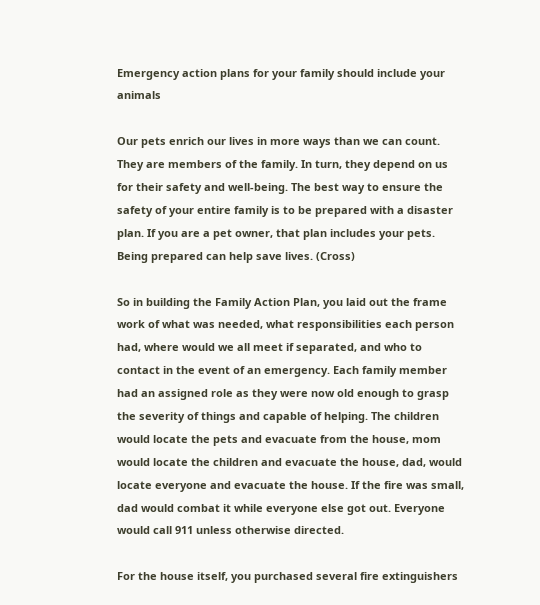Emergency action plans for your family should include your animals

Our pets enrich our lives in more ways than we can count. They are members of the family. In turn, they depend on us for their safety and well-being. The best way to ensure the safety of your entire family is to be prepared with a disaster plan. If you are a pet owner, that plan includes your pets. Being prepared can help save lives. (Cross)

So in building the Family Action Plan, you laid out the frame work of what was needed, what responsibilities each person had, where would we all meet if separated, and who to contact in the event of an emergency. Each family member had an assigned role as they were now old enough to grasp the severity of things and capable of helping. The children would locate the pets and evacuate from the house, mom would locate the children and evacuate the house, dad, would locate everyone and evacuate the house. If the fire was small, dad would combat it while everyone else got out. Everyone would call 911 unless otherwise directed.

For the house itself, you purchased several fire extinguishers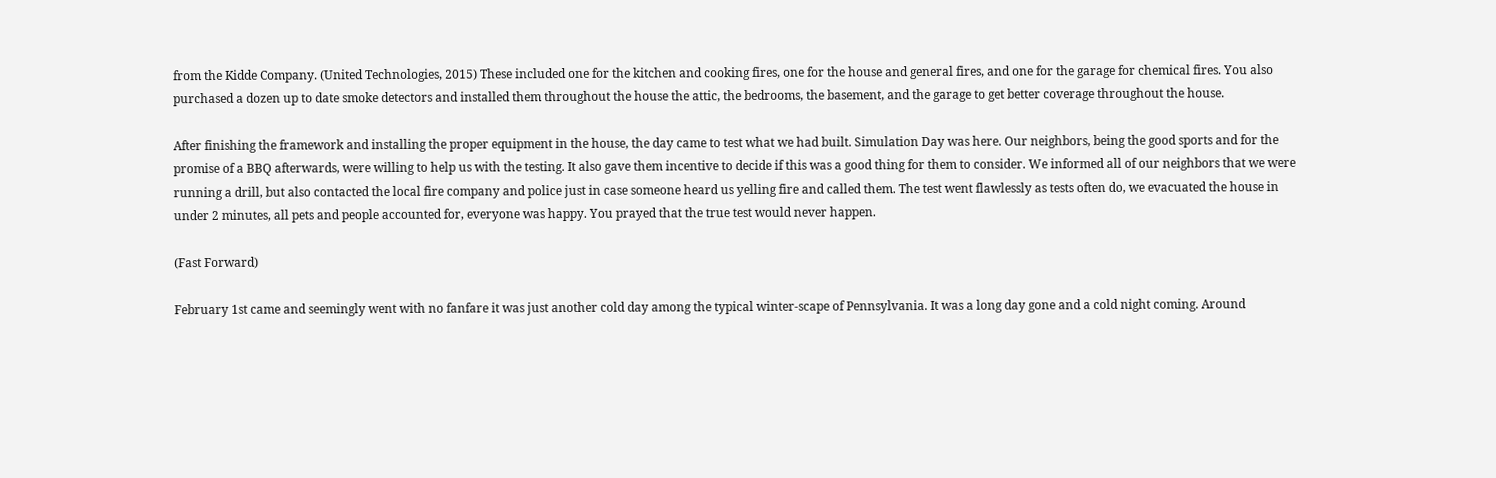from the Kidde Company. (United Technologies, 2015) These included one for the kitchen and cooking fires, one for the house and general fires, and one for the garage for chemical fires. You also purchased a dozen up to date smoke detectors and installed them throughout the house the attic, the bedrooms, the basement, and the garage to get better coverage throughout the house.

After finishing the framework and installing the proper equipment in the house, the day came to test what we had built. Simulation Day was here. Our neighbors, being the good sports and for the promise of a BBQ afterwards, were willing to help us with the testing. It also gave them incentive to decide if this was a good thing for them to consider. We informed all of our neighbors that we were running a drill, but also contacted the local fire company and police just in case someone heard us yelling fire and called them. The test went flawlessly as tests often do, we evacuated the house in under 2 minutes, all pets and people accounted for, everyone was happy. You prayed that the true test would never happen.

(Fast Forward)

February 1st came and seemingly went with no fanfare it was just another cold day among the typical winter-scape of Pennsylvania. It was a long day gone and a cold night coming. Around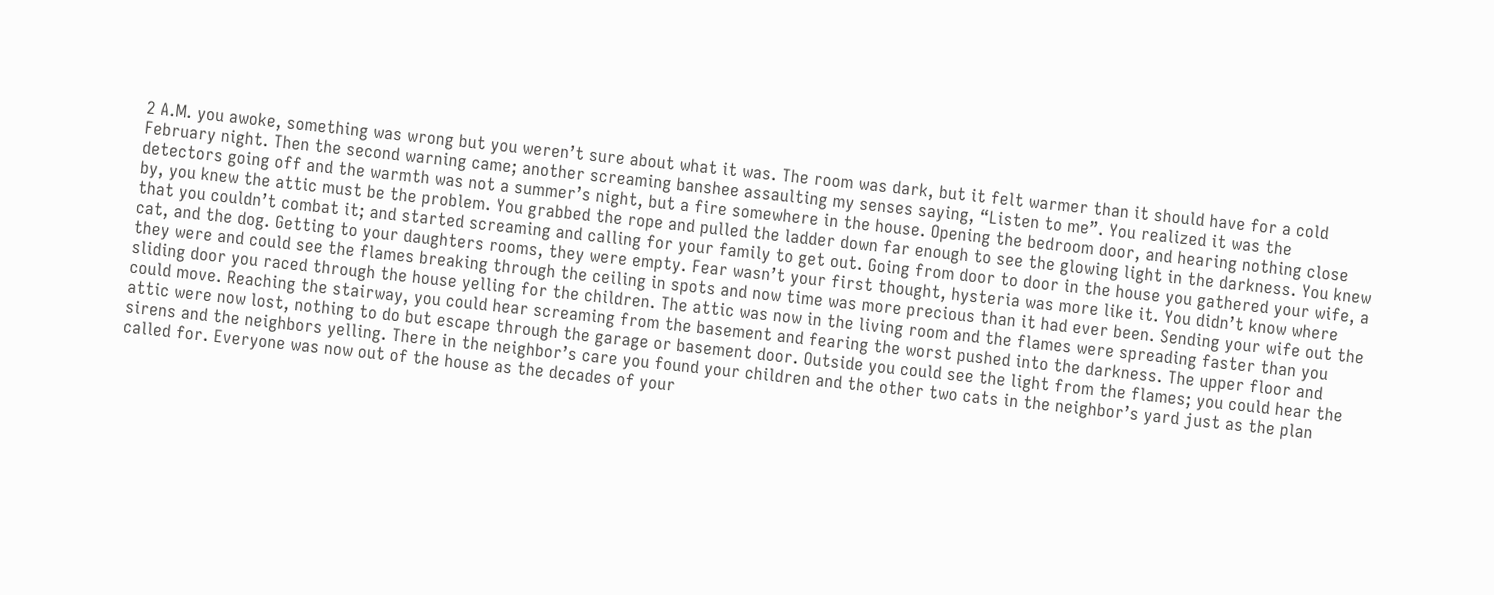2 A.M. you awoke, something was wrong but you weren’t sure about what it was. The room was dark, but it felt warmer than it should have for a cold February night. Then the second warning came; another screaming banshee assaulting my senses saying, “Listen to me”. You realized it was the detectors going off and the warmth was not a summer’s night, but a fire somewhere in the house. Opening the bedroom door, and hearing nothing close by, you knew the attic must be the problem. You grabbed the rope and pulled the ladder down far enough to see the glowing light in the darkness. You knew that you couldn’t combat it; and started screaming and calling for your family to get out. Going from door to door in the house you gathered your wife, a cat, and the dog. Getting to your daughters rooms, they were empty. Fear wasn’t your first thought, hysteria was more like it. You didn’t know where they were and could see the flames breaking through the ceiling in spots and now time was more precious than it had ever been. Sending your wife out the sliding door you raced through the house yelling for the children. The attic was now in the living room and the flames were spreading faster than you could move. Reaching the stairway, you could hear screaming from the basement and fearing the worst pushed into the darkness. The upper floor and attic were now lost, nothing to do but escape through the garage or basement door. Outside you could see the light from the flames; you could hear the sirens and the neighbors yelling. There in the neighbor’s care you found your children and the other two cats in the neighbor’s yard just as the plan called for. Everyone was now out of the house as the decades of your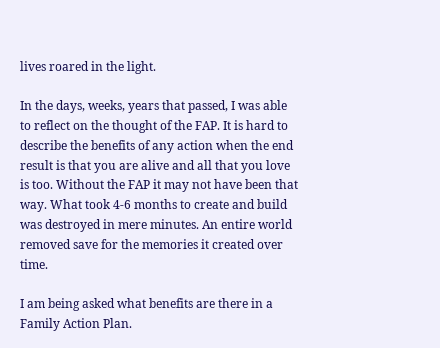lives roared in the light.

In the days, weeks, years that passed, I was able to reflect on the thought of the FAP. It is hard to describe the benefits of any action when the end result is that you are alive and all that you love is too. Without the FAP it may not have been that way. What took 4-6 months to create and build was destroyed in mere minutes. An entire world removed save for the memories it created over time.

I am being asked what benefits are there in a Family Action Plan.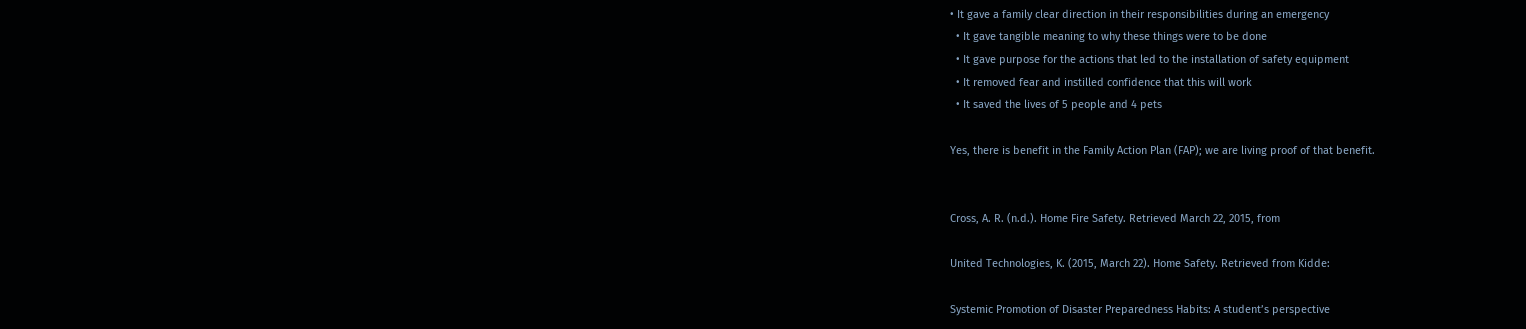• It gave a family clear direction in their responsibilities during an emergency
  • It gave tangible meaning to why these things were to be done
  • It gave purpose for the actions that led to the installation of safety equipment
  • It removed fear and instilled confidence that this will work
  • It saved the lives of 5 people and 4 pets

Yes, there is benefit in the Family Action Plan (FAP); we are living proof of that benefit.


Cross, A. R. (n.d.). Home Fire Safety. Retrieved March 22, 2015, from

United Technologies, K. (2015, March 22). Home Safety. Retrieved from Kidde:

Systemic Promotion of Disaster Preparedness Habits: A student’s perspective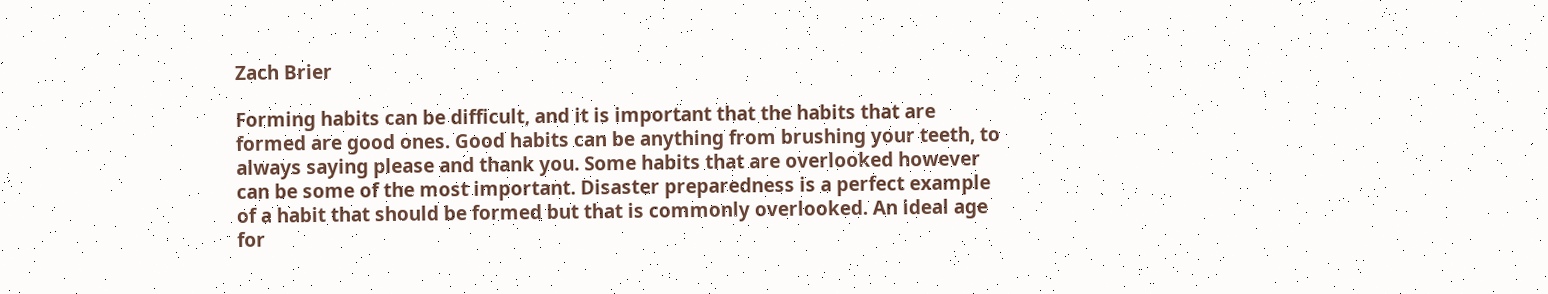Zach Brier

Forming habits can be difficult, and it is important that the habits that are formed are good ones. Good habits can be anything from brushing your teeth, to always saying please and thank you. Some habits that are overlooked however can be some of the most important. Disaster preparedness is a perfect example of a habit that should be formed but that is commonly overlooked. An ideal age for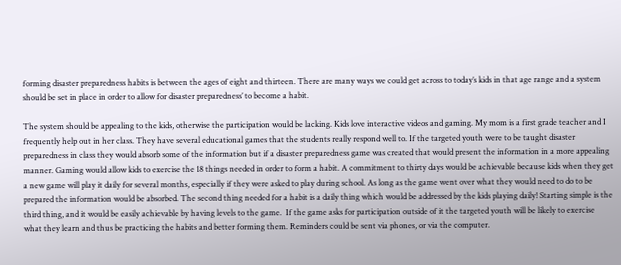forming disaster preparedness habits is between the ages of eight and thirteen. There are many ways we could get across to today’s kids in that age range and a system should be set in place in order to allow for disaster preparedness’ to become a habit.

The system should be appealing to the kids, otherwise the participation would be lacking. Kids love interactive videos and gaming. My mom is a first grade teacher and I frequently help out in her class. They have several educational games that the students really respond well to. If the targeted youth were to be taught disaster preparedness in class they would absorb some of the information but if a disaster preparedness game was created that would present the information in a more appealing manner. Gaming would allow kids to exercise the 18 things needed in order to form a habit. A commitment to thirty days would be achievable because kids when they get a new game will play it daily for several months, especially if they were asked to play during school. As long as the game went over what they would need to do to be prepared the information would be absorbed. The second thing needed for a habit is a daily thing which would be addressed by the kids playing daily! Starting simple is the third thing, and it would be easily achievable by having levels to the game.  If the game asks for participation outside of it the targeted youth will be likely to exercise what they learn and thus be practicing the habits and better forming them. Reminders could be sent via phones, or via the computer.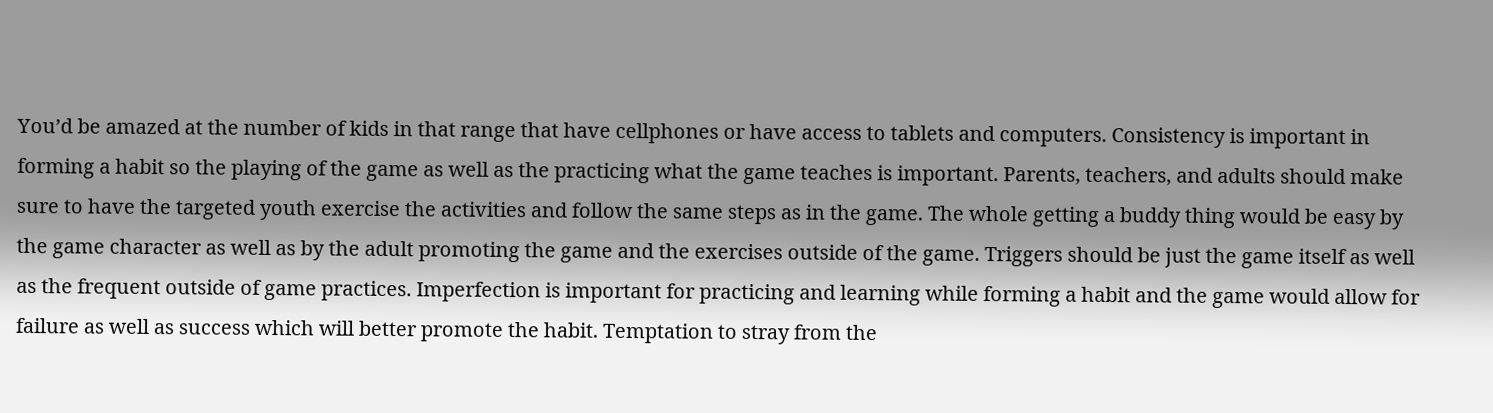You’d be amazed at the number of kids in that range that have cellphones or have access to tablets and computers. Consistency is important in forming a habit so the playing of the game as well as the practicing what the game teaches is important. Parents, teachers, and adults should make sure to have the targeted youth exercise the activities and follow the same steps as in the game. The whole getting a buddy thing would be easy by the game character as well as by the adult promoting the game and the exercises outside of the game. Triggers should be just the game itself as well as the frequent outside of game practices. Imperfection is important for practicing and learning while forming a habit and the game would allow for failure as well as success which will better promote the habit. Temptation to stray from the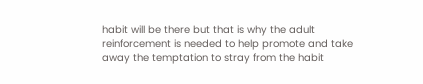habit will be there but that is why the adult reinforcement is needed to help promote and take away the temptation to stray from the habit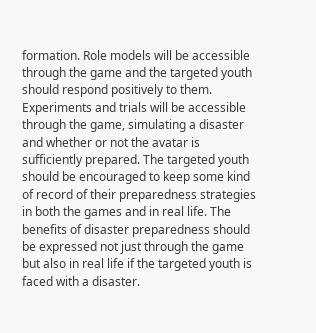formation. Role models will be accessible through the game and the targeted youth should respond positively to them. Experiments and trials will be accessible through the game, simulating a disaster and whether or not the avatar is sufficiently prepared. The targeted youth should be encouraged to keep some kind of record of their preparedness strategies in both the games and in real life. The benefits of disaster preparedness should be expressed not just through the game but also in real life if the targeted youth is faced with a disaster.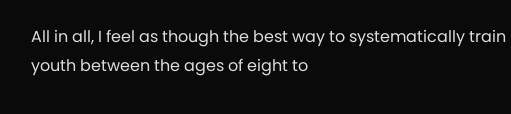All in all, I feel as though the best way to systematically train youth between the ages of eight to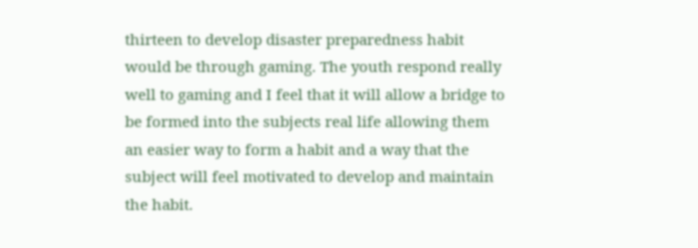thirteen to develop disaster preparedness habit would be through gaming. The youth respond really well to gaming and I feel that it will allow a bridge to be formed into the subjects real life allowing them an easier way to form a habit and a way that the subject will feel motivated to develop and maintain the habit.